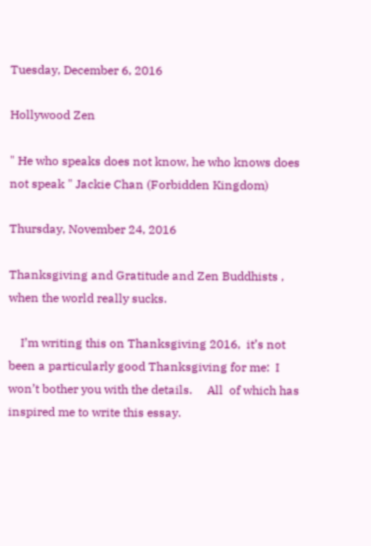Tuesday, December 6, 2016

Hollywood Zen

" He who speaks does not know, he who knows does not speak " Jackie Chan (Forbidden Kingdom)

Thursday, November 24, 2016

Thanksgiving and Gratitude and Zen Buddhists , when the world really sucks.

    I’m writing this on Thanksgiving 2016,  it’s not been a particularly good Thanksgiving for me:  I won’t bother you with the details.     All  of which has inspired me to write this essay.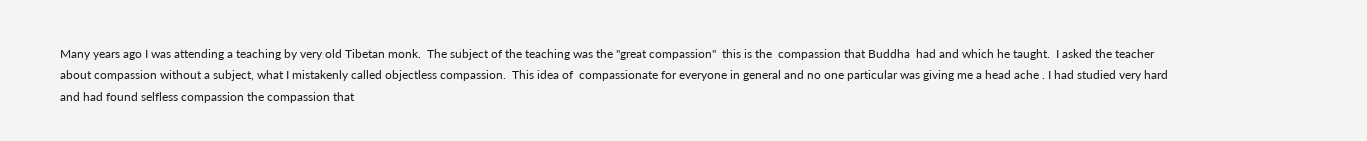Many years ago I was attending a teaching by very old Tibetan monk.  The subject of the teaching was the "great compassion"  this is the  compassion that Buddha  had and which he taught.  I asked the teacher about compassion without a subject, what I mistakenly called objectless compassion.  This idea of  compassionate for everyone in general and no one particular was giving me a head ache . I had studied very hard and had found selfless compassion the compassion that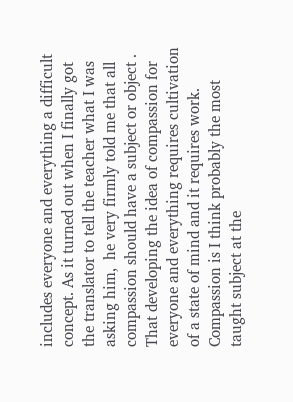includes everyone and everything a difficult concept. As it turned out when I finally got the translator to tell the teacher what I was asking him,  he very firmly told me that all compassion should have a subject or object .  That developing the idea of compassion for everyone and everything requires cultivation of a state of mind and it requires work.  Compassion is I think probably the most taught subject at the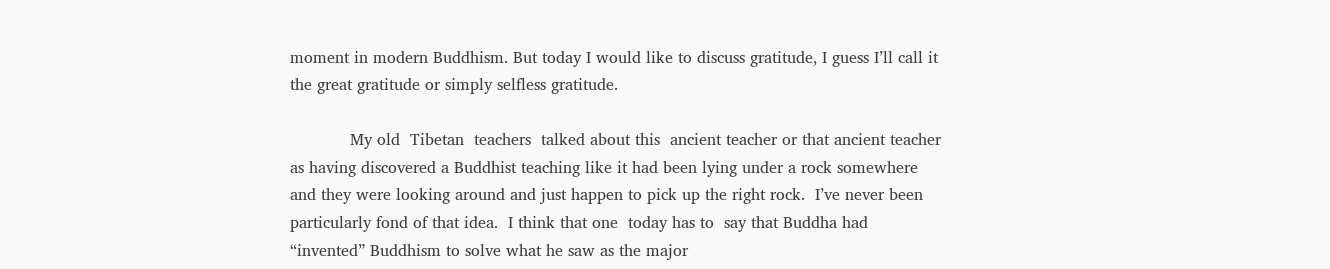moment in modern Buddhism. But today I would like to discuss gratitude, I guess I’ll call it the great gratitude or simply selfless gratitude.

            My old  Tibetan  teachers  talked about this  ancient teacher or that ancient teacher as having discovered a Buddhist teaching like it had been lying under a rock somewhere and they were looking around and just happen to pick up the right rock.  I’ve never been particularly fond of that idea.  I think that one  today has to  say that Buddha had “invented” Buddhism to solve what he saw as the major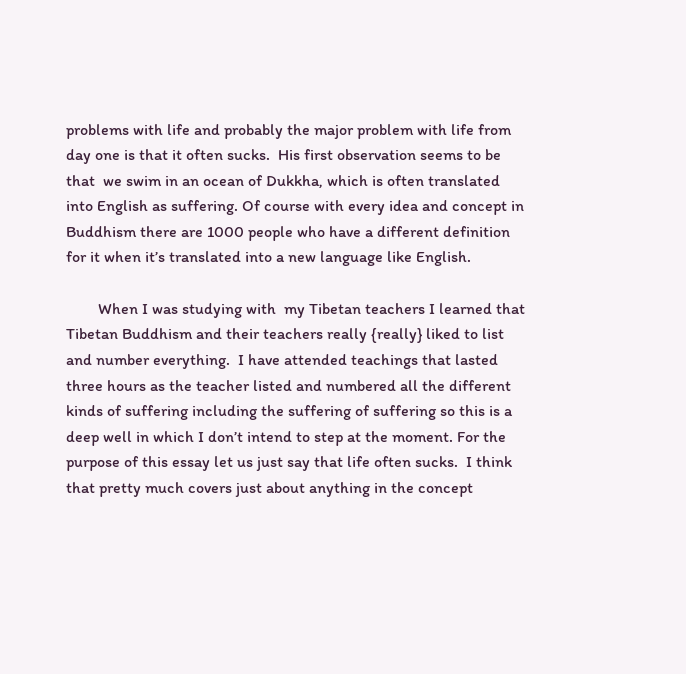problems with life and probably the major problem with life from day one is that it often sucks.  His first observation seems to be that  we swim in an ocean of Dukkha, which is often translated into English as suffering. Of course with every idea and concept in Buddhism there are 1000 people who have a different definition for it when it’s translated into a new language like English.

        When I was studying with  my Tibetan teachers I learned that Tibetan Buddhism and their teachers really {really} liked to list and number everything.  I have attended teachings that lasted three hours as the teacher listed and numbered all the different kinds of suffering including the suffering of suffering so this is a deep well in which I don’t intend to step at the moment. For the purpose of this essay let us just say that life often sucks.  I think that pretty much covers just about anything in the concept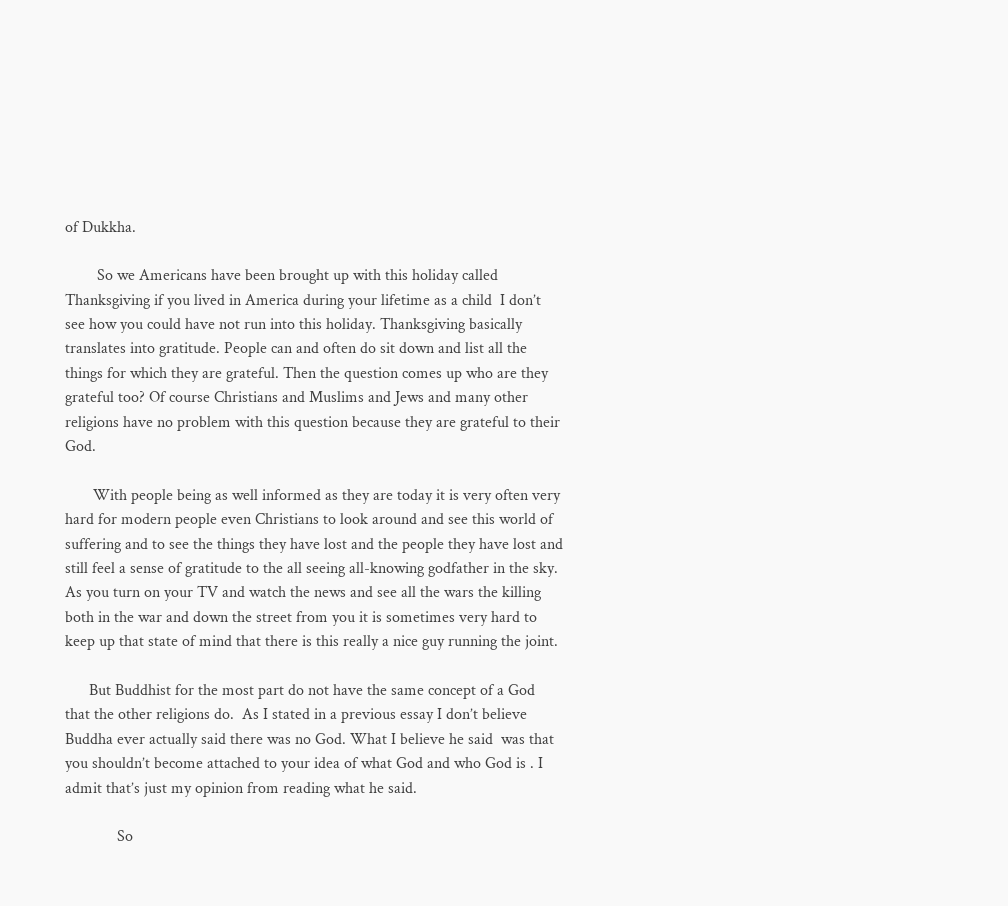of Dukkha.

        So we Americans have been brought up with this holiday called Thanksgiving if you lived in America during your lifetime as a child  I don’t see how you could have not run into this holiday. Thanksgiving basically translates into gratitude. People can and often do sit down and list all the things for which they are grateful. Then the question comes up who are they grateful too? Of course Christians and Muslims and Jews and many other religions have no problem with this question because they are grateful to their God.

       With people being as well informed as they are today it is very often very hard for modern people even Christians to look around and see this world of suffering and to see the things they have lost and the people they have lost and still feel a sense of gratitude to the all seeing all-knowing godfather in the sky. As you turn on your TV and watch the news and see all the wars the killing both in the war and down the street from you it is sometimes very hard to keep up that state of mind that there is this really a nice guy running the joint.

      But Buddhist for the most part do not have the same concept of a God that the other religions do.  As I stated in a previous essay I don’t believe Buddha ever actually said there was no God. What I believe he said  was that  you shouldn’t become attached to your idea of what God and who God is . I admit that’s just my opinion from reading what he said.

             So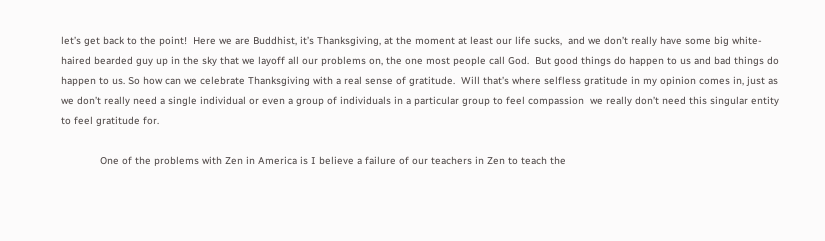let’s get back to the point!  Here we are Buddhist, it’s Thanksgiving, at the moment at least our life sucks,  and we don’t really have some big white-haired bearded guy up in the sky that we layoff all our problems on, the one most people call God.  But good things do happen to us and bad things do happen to us. So how can we celebrate Thanksgiving with a real sense of gratitude.  Will that’s where selfless gratitude in my opinion comes in, just as we don’t really need a single individual or even a group of individuals in a particular group to feel compassion  we really don’t need this singular entity to feel gratitude for.

             One of the problems with Zen in America is I believe a failure of our teachers in Zen to teach the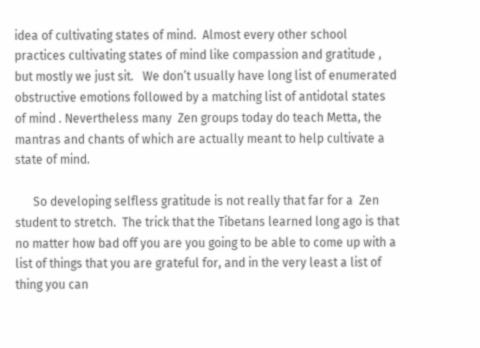idea of cultivating states of mind.  Almost every other school practices cultivating states of mind like compassion and gratitude , but mostly we just sit.   We don’t usually have long list of enumerated obstructive emotions followed by a matching list of antidotal states of mind . Nevertheless many  Zen groups today do teach Metta, the mantras and chants of which are actually meant to help cultivate a state of mind.

      So developing selfless gratitude is not really that far for a  Zen student to stretch.  The trick that the Tibetans learned long ago is that no matter how bad off you are you going to be able to come up with a list of things that you are grateful for, and in the very least a list of thing you can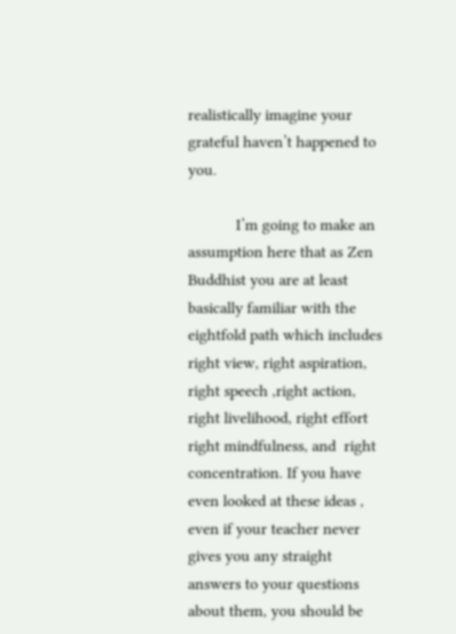realistically imagine your grateful haven’t happened to you.

            I’m going to make an assumption here that as Zen Buddhist you are at least basically familiar with the eightfold path which includes right view, right aspiration, right speech ,right action, right livelihood, right effort right mindfulness, and  right concentration. If you have even looked at these ideas , even if your teacher never gives you any straight answers to your questions about them, you should be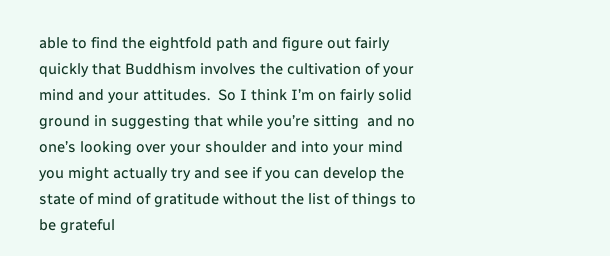able to find the eightfold path and figure out fairly quickly that Buddhism involves the cultivation of your mind and your attitudes.  So I think I’m on fairly solid ground in suggesting that while you’re sitting  and no one’s looking over your shoulder and into your mind you might actually try and see if you can develop the state of mind of gratitude without the list of things to be grateful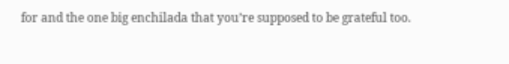for and the one big enchilada that you’re supposed to be grateful too.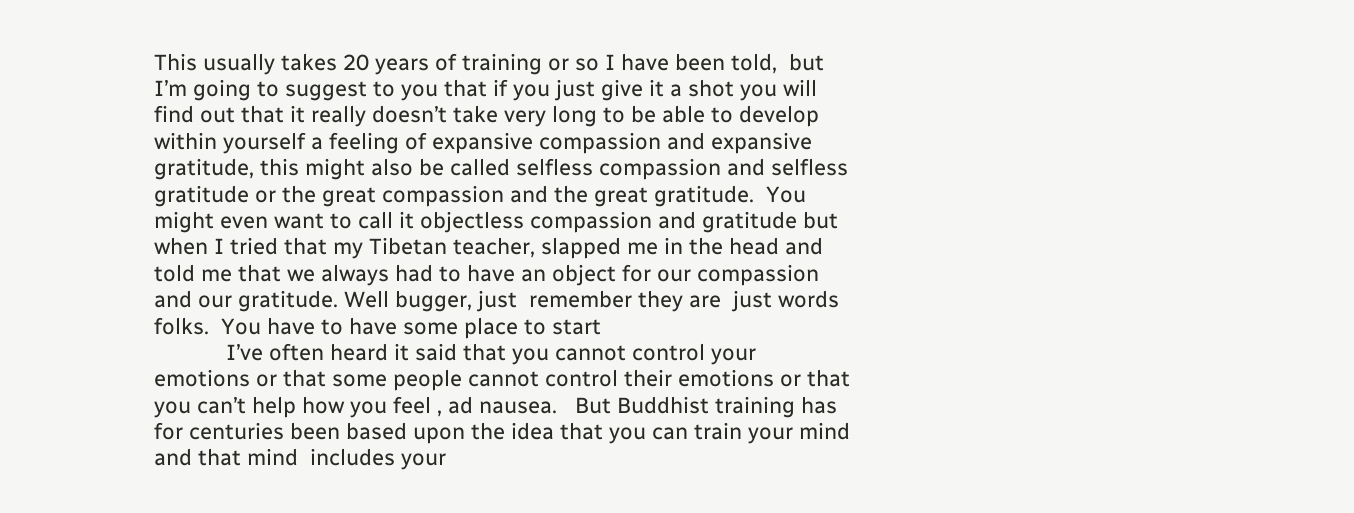This usually takes 20 years of training or so I have been told,  but I’m going to suggest to you that if you just give it a shot you will find out that it really doesn’t take very long to be able to develop within yourself a feeling of expansive compassion and expansive gratitude, this might also be called selfless compassion and selfless gratitude or the great compassion and the great gratitude.  You might even want to call it objectless compassion and gratitude but when I tried that my Tibetan teacher, slapped me in the head and told me that we always had to have an object for our compassion and our gratitude. Well bugger, just  remember they are  just words folks.  You have to have some place to start
            I’ve often heard it said that you cannot control your emotions or that some people cannot control their emotions or that you can’t help how you feel , ad nausea.   But Buddhist training has for centuries been based upon the idea that you can train your mind and that mind  includes your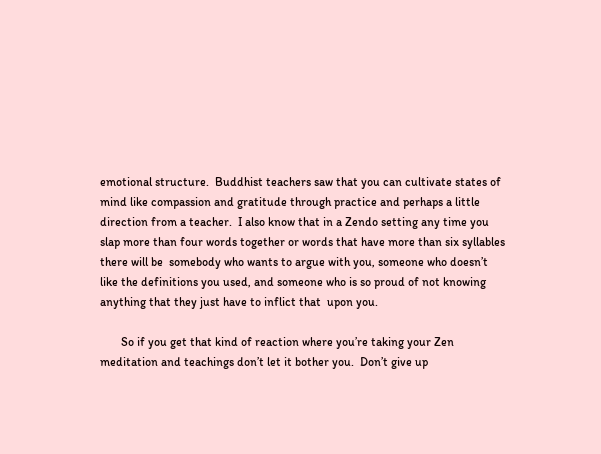emotional structure.  Buddhist teachers saw that you can cultivate states of mind like compassion and gratitude through practice and perhaps a little direction from a teacher.  I also know that in a Zendo setting any time you slap more than four words together or words that have more than six syllables there will be  somebody who wants to argue with you, someone who doesn’t like the definitions you used, and someone who is so proud of not knowing anything that they just have to inflict that  upon you.

       So if you get that kind of reaction where you’re taking your Zen meditation and teachings don’t let it bother you.  Don’t give up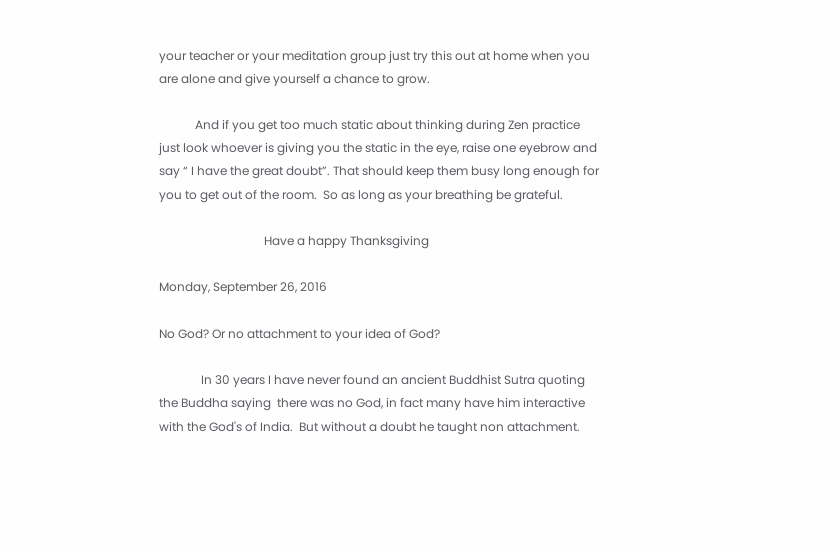your teacher or your meditation group just try this out at home when you are alone and give yourself a chance to grow.

            And if you get too much static about thinking during Zen practice just look whoever is giving you the static in the eye, raise one eyebrow and say “ I have the great doubt”. That should keep them busy long enough for you to get out of the room.  So as long as your breathing be grateful.

                                   Have a happy Thanksgiving

Monday, September 26, 2016

No God? Or no attachment to your idea of God?

              In 30 years I have never found an ancient Buddhist Sutra quoting the Buddha saying  there was no God, in fact many have him interactive with the God's of India.  But without a doubt he taught non attachment.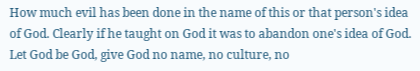How much evil has been done in the name of this or that person's idea of God. Clearly if he taught on God it was to abandon one's idea of God.  Let God be God, give God no name, no culture, no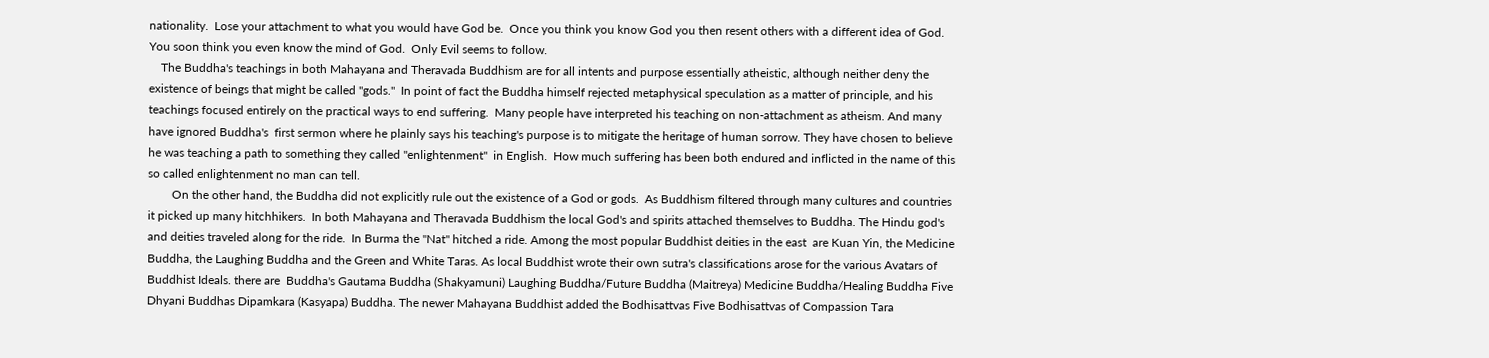nationality.  Lose your attachment to what you would have God be.  Once you think you know God you then resent others with a different idea of God.  You soon think you even know the mind of God.  Only Evil seems to follow.
    The Buddha's teachings in both Mahayana and Theravada Buddhism are for all intents and purpose essentially atheistic, although neither deny the existence of beings that might be called "gods."  In point of fact the Buddha himself rejected metaphysical speculation as a matter of principle, and his teachings focused entirely on the practical ways to end suffering.  Many people have interpreted his teaching on non-attachment as atheism. And many have ignored Buddha's  first sermon where he plainly says his teaching's purpose is to mitigate the heritage of human sorrow. They have chosen to believe he was teaching a path to something they called "enlightenment"  in English.  How much suffering has been both endured and inflicted in the name of this so called enlightenment no man can tell.
        On the other hand, the Buddha did not explicitly rule out the existence of a God or gods.  As Buddhism filtered through many cultures and countries it picked up many hitchhikers.  In both Mahayana and Theravada Buddhism the local God's and spirits attached themselves to Buddha. The Hindu god's and deities traveled along for the ride.  In Burma the "Nat" hitched a ride. Among the most popular Buddhist deities in the east  are Kuan Yin, the Medicine Buddha, the Laughing Buddha and the Green and White Taras. As local Buddhist wrote their own sutra's classifications arose for the various Avatars of Buddhist Ideals. there are  Buddha's Gautama Buddha (Shakyamuni) Laughing Buddha/Future Buddha (Maitreya) Medicine Buddha/Healing Buddha Five Dhyani Buddhas Dipamkara (Kasyapa) Buddha. The newer Mahayana Buddhist added the Bodhisattvas Five Bodhisattvas of Compassion Tara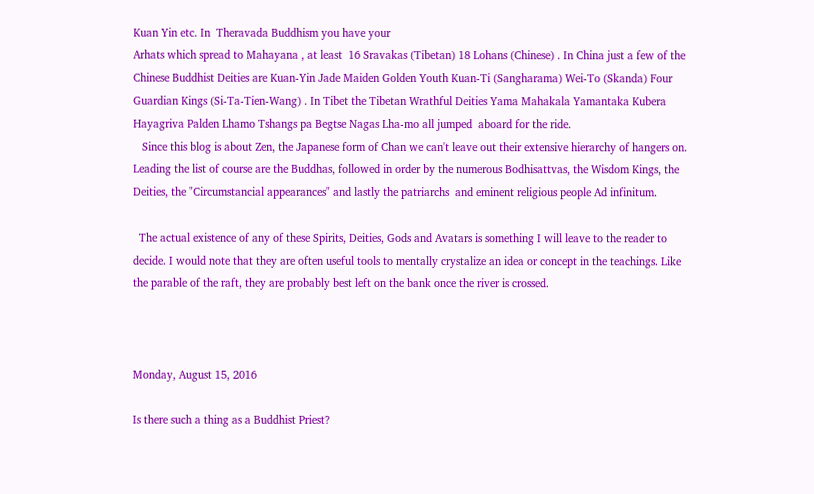Kuan Yin etc. In  Theravada Buddhism you have your
Arhats which spread to Mahayana , at least  16 Sravakas (Tibetan) 18 Lohans (Chinese) . In China just a few of the Chinese Buddhist Deities are Kuan-Yin Jade Maiden Golden Youth Kuan-Ti (Sangharama) Wei-To (Skanda) Four Guardian Kings (Si-Ta-Tien-Wang) . In Tibet the Tibetan Wrathful Deities Yama Mahakala Yamantaka Kubera Hayagriva Palden Lhamo Tshangs pa Begtse Nagas Lha-mo all jumped  aboard for the ride.
   Since this blog is about Zen, the Japanese form of Chan we can't leave out their extensive hierarchy of hangers on. Leading the list of course are the Buddhas, followed in order by the numerous Bodhisattvas, the Wisdom Kings, the Deities, the "Circumstancial appearances" and lastly the patriarchs  and eminent religious people Ad infinitum.

  The actual existence of any of these Spirits, Deities, Gods and Avatars is something I will leave to the reader to decide. I would note that they are often useful tools to mentally crystalize an idea or concept in the teachings. Like the parable of the raft, they are probably best left on the bank once the river is crossed.



Monday, August 15, 2016

Is there such a thing as a Buddhist Priest?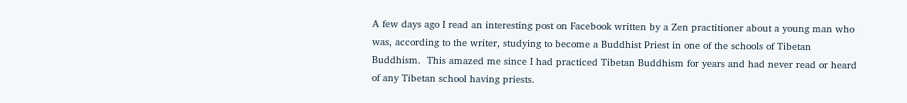A few days ago I read an interesting post on Facebook written by a Zen practitioner about a young man who was, according to the writer, studying to become a Buddhist Priest in one of the schools of Tibetan Buddhism.  This amazed me since I had practiced Tibetan Buddhism for years and had never read or heard of any Tibetan school having priests.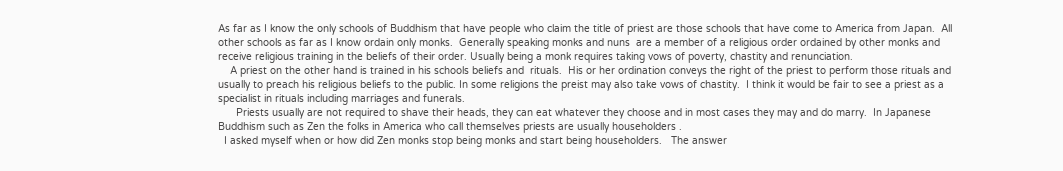As far as I know the only schools of Buddhism that have people who claim the title of priest are those schools that have come to America from Japan.  All other schools as far as I know ordain only monks.  Generally speaking monks and nuns  are a member of a religious order ordained by other monks and receive religious training in the beliefs of their order. Usually being a monk requires taking vows of poverty, chastity and renunciation.
    A priest on the other hand is trained in his schools beliefs and  rituals.  His or her ordination conveys the right of the priest to perform those rituals and  usually to preach his religious beliefs to the public. In some religions the preist may also take vows of chastity.  I think it would be fair to see a priest as a specialist in rituals including marriages and funerals.
      Priests usually are not required to shave their heads, they can eat whatever they choose and in most cases they may and do marry.  In Japanese Buddhism such as Zen the folks in America who call themselves priests are usually householders .
  I asked myself when or how did Zen monks stop being monks and start being householders.   The answer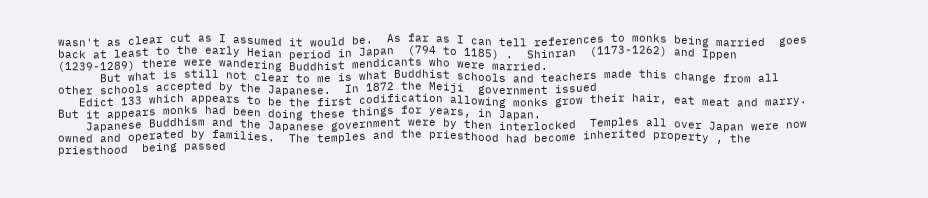wasn't as clear cut as I assumed it would be.  As far as I can tell references to monks being married  goes back at least to the early Heian period in Japan  (794 to 1185) .  Shinran  (1173-1262) and Ippen  (1239-1289) there were wandering Buddhist mendicants who were married.
      But what is still not clear to me is what Buddhist schools and teachers made this change from all other schools accepted by the Japanese.  In 1872 the Meiji  government issued
   Edict 133 which appears to be the first codification allowing monks grow their hair, eat meat and marry.  But it appears monks had been doing these things for years, in Japan.
    Japanese Buddhism and the Japanese government were by then interlocked  Temples all over Japan were now owned and operated by families.  The temples and the priesthood had become inherited property , the priesthood  being passed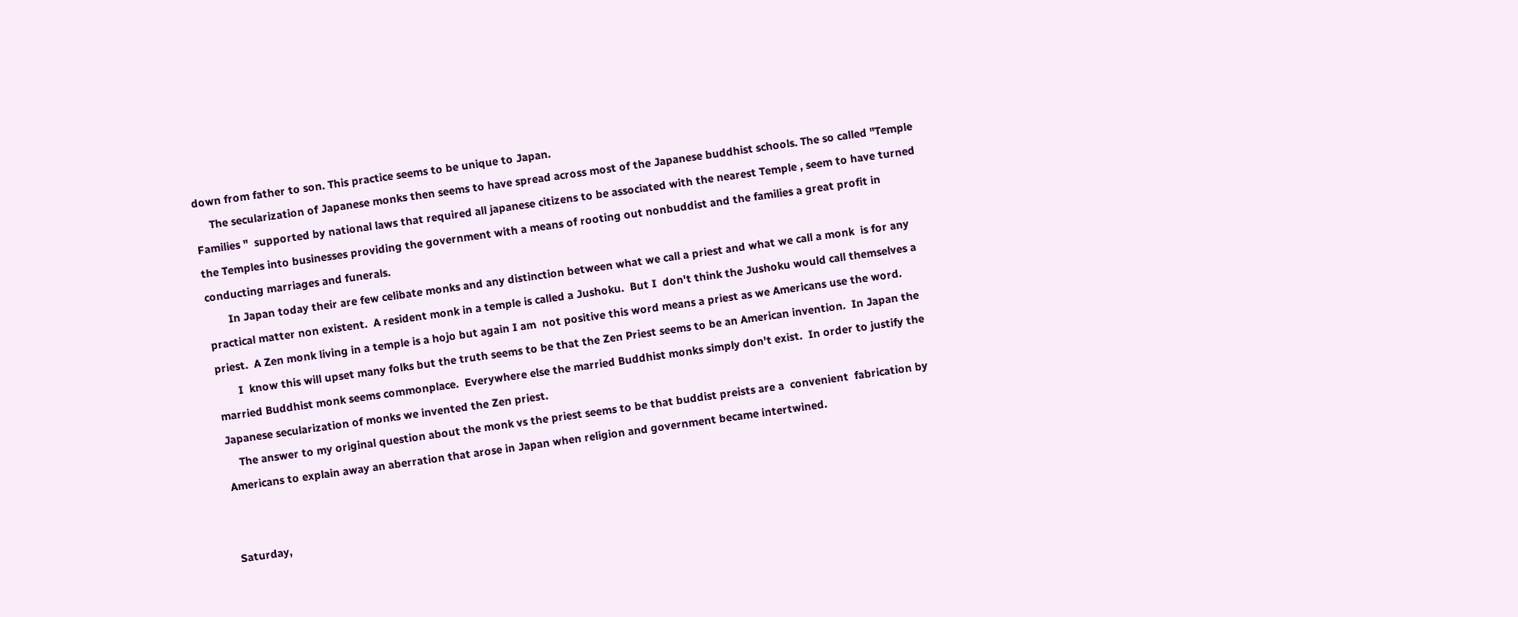down from father to son. This practice seems to be unique to Japan.
     The secularization of Japanese monks then seems to have spread across most of the Japanese buddhist schools. The so called "Temple Families "  supported by national laws that required all japanese citizens to be associated with the nearest Temple , seem to have turned the Temples into businesses providing the government with a means of rooting out nonbuddist and the families a great profit in conducting marriages and funerals.
       In Japan today their are few celibate monks and any distinction between what we call a priest and what we call a monk  is for any practical matter non existent.  A resident monk in a temple is called a Jushoku.  But I  don't think the Jushoku would call themselves a priest.  A Zen monk living in a temple is a hojo but again I am  not positive this word means a priest as we Americans use the word.
       I  know this will upset many folks but the truth seems to be that the Zen Priest seems to be an American invention.  In Japan the married Buddhist monk seems commonplace.  Everywhere else the married Buddhist monks simply don't exist.  In order to justify the Japanese secularization of monks we invented the Zen priest.
    The answer to my original question about the monk vs the priest seems to be that buddist preists are a  convenient  fabrication by Americans to explain away an aberration that arose in Japan when religion and government became intertwined.


Saturday,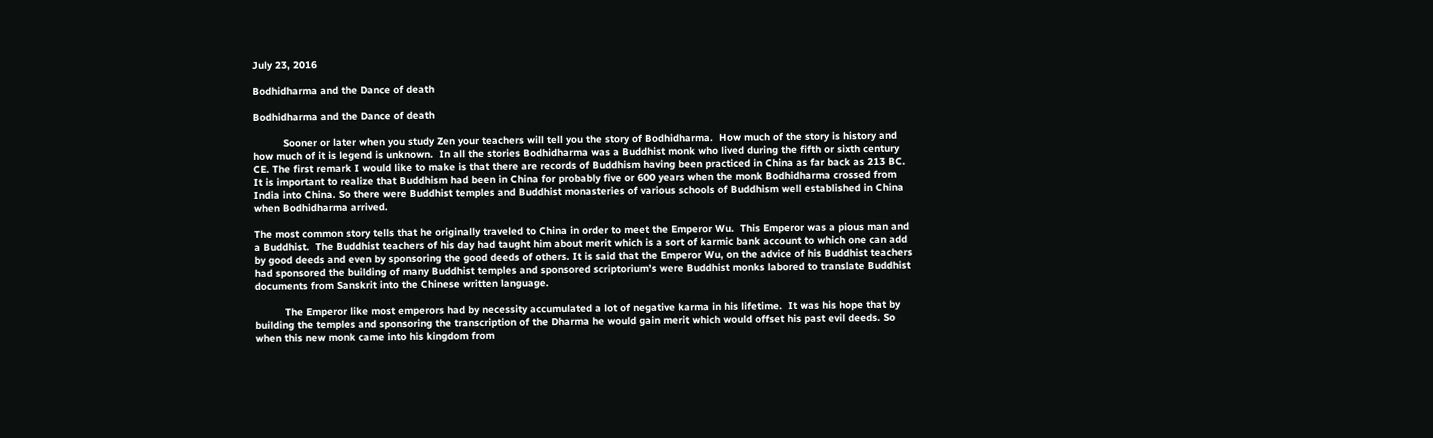July 23, 2016

Bodhidharma and the Dance of death

Bodhidharma and the Dance of death

          Sooner or later when you study Zen your teachers will tell you the story of Bodhidharma.  How much of the story is history and how much of it is legend is unknown.  In all the stories Bodhidharma was a Buddhist monk who lived during the fifth or sixth century CE. The first remark I would like to make is that there are records of Buddhism having been practiced in China as far back as 213 BC.  It is important to realize that Buddhism had been in China for probably five or 600 years when the monk Bodhidharma crossed from India into China. So there were Buddhist temples and Buddhist monasteries of various schools of Buddhism well established in China when Bodhidharma arrived.

The most common story tells that he originally traveled to China in order to meet the Emperor Wu.  This Emperor was a pious man and a Buddhist.  The Buddhist teachers of his day had taught him about merit which is a sort of karmic bank account to which one can add by good deeds and even by sponsoring the good deeds of others. It is said that the Emperor Wu, on the advice of his Buddhist teachers had sponsored the building of many Buddhist temples and sponsored scriptorium’s were Buddhist monks labored to translate Buddhist documents from Sanskrit into the Chinese written language.

          The Emperor like most emperors had by necessity accumulated a lot of negative karma in his lifetime.  It was his hope that by building the temples and sponsoring the transcription of the Dharma he would gain merit which would offset his past evil deeds. So when this new monk came into his kingdom from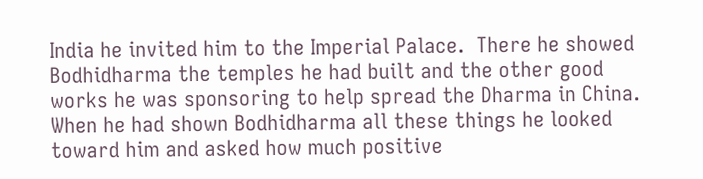India he invited him to the Imperial Palace.  There he showed Bodhidharma the temples he had built and the other good works he was sponsoring to help spread the Dharma in China.  When he had shown Bodhidharma all these things he looked toward him and asked how much positive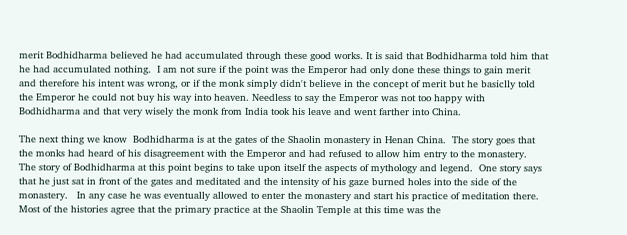merit Bodhidharma believed he had accumulated through these good works. It is said that Bodhidharma told him that he had accumulated nothing.  I am not sure if the point was the Emperor had only done these things to gain merit and therefore his intent was wrong, or if the monk simply didn't believe in the concept of merit but he basiclly told the Emperor he could not buy his way into heaven. Needless to say the Emperor was not too happy with  Bodhidharma and that very wisely the monk from India took his leave and went farther into China.

The next thing we know  Bodhidharma is at the gates of the Shaolin monastery in Henan China.  The story goes that the monks had heard of his disagreement with the Emperor and had refused to allow him entry to the monastery.  The story of Bodhidharma at this point begins to take upon itself the aspects of mythology and legend.  One story says that he just sat in front of the gates and meditated and the intensity of his gaze burned holes into the side of the monastery.   In any case he was eventually allowed to enter the monastery and start his practice of meditation there.  Most of the histories agree that the primary practice at the Shaolin Temple at this time was the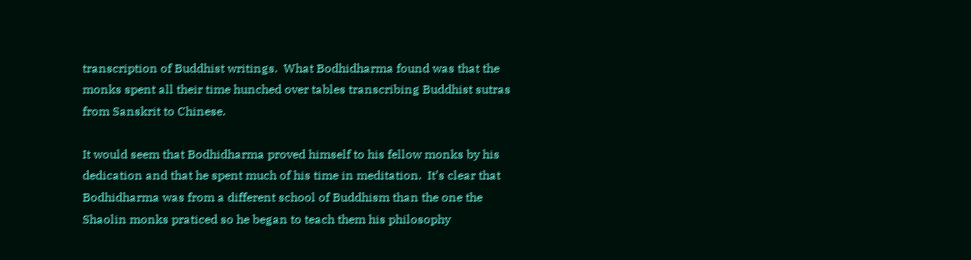transcription of Buddhist writings.  What Bodhidharma found was that the monks spent all their time hunched over tables transcribing Buddhist sutras from Sanskrit to Chinese.

It would seem that Bodhidharma proved himself to his fellow monks by his dedication and that he spent much of his time in meditation.  It’s clear that Bodhidharma was from a different school of Buddhism than the one the Shaolin monks praticed so he began to teach them his philosophy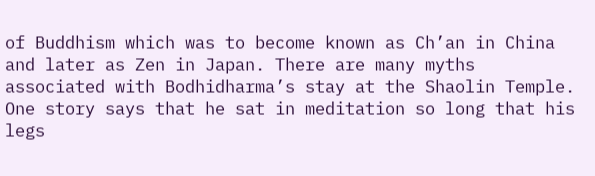of Buddhism which was to become known as Ch’an in China and later as Zen in Japan. There are many myths associated with Bodhidharma’s stay at the Shaolin Temple. One story says that he sat in meditation so long that his legs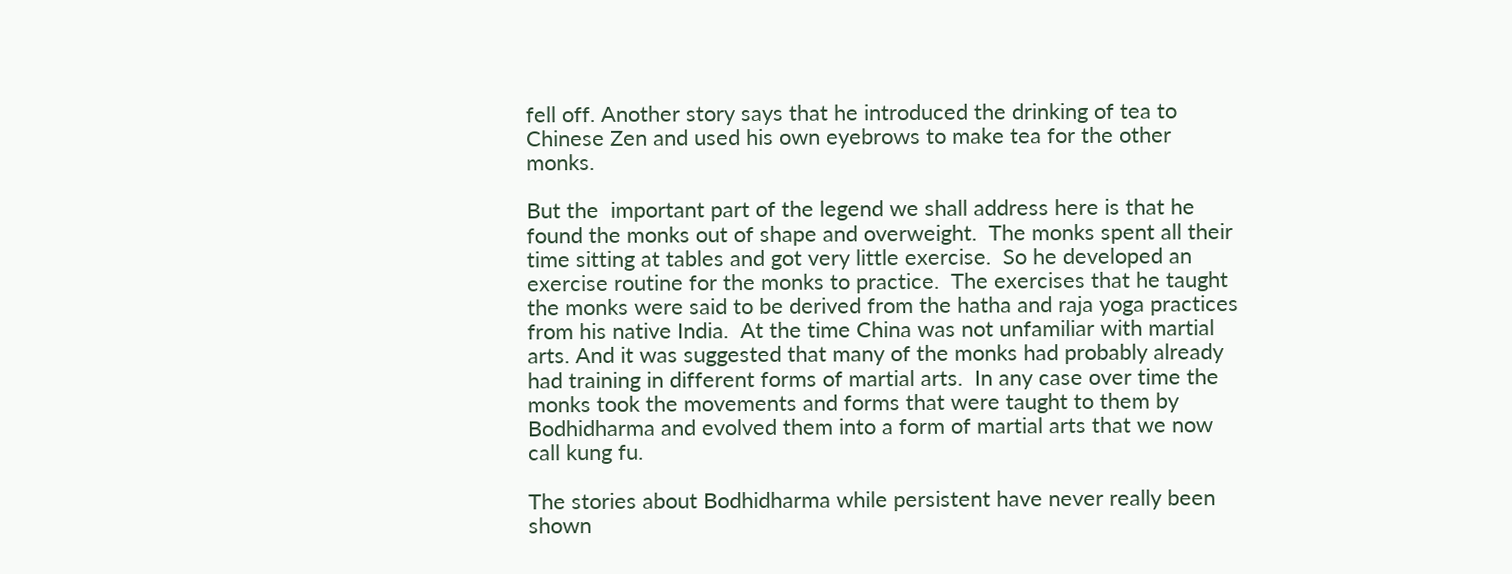fell off. Another story says that he introduced the drinking of tea to Chinese Zen and used his own eyebrows to make tea for the other monks.

But the  important part of the legend we shall address here is that he found the monks out of shape and overweight.  The monks spent all their time sitting at tables and got very little exercise.  So he developed an exercise routine for the monks to practice.  The exercises that he taught the monks were said to be derived from the hatha and raja yoga practices from his native India.  At the time China was not unfamiliar with martial arts. And it was suggested that many of the monks had probably already had training in different forms of martial arts.  In any case over time the monks took the movements and forms that were taught to them by Bodhidharma and evolved them into a form of martial arts that we now call kung fu.

The stories about Bodhidharma while persistent have never really been shown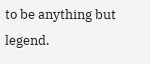to be anything but legend.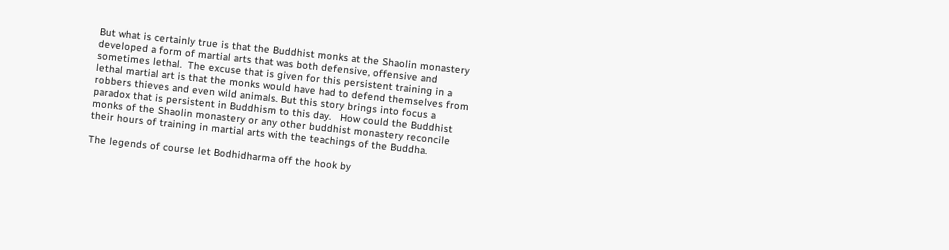But what is certainly true is that the Buddhist monks at the Shaolin monastery developed a form of martial arts that was both defensive, offensive and sometimes lethal.  The excuse that is given for this persistent training in a lethal martial art is that the monks would have had to defend themselves from robbers thieves and even wild animals. But this story brings into focus a paradox that is persistent in Buddhism to this day.   How could the Buddhist monks of the Shaolin monastery or any other buddhist monastery reconcile their hours of training in martial arts with the teachings of the Buddha.

The legends of course let Bodhidharma off the hook by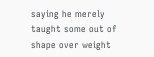saying he merely taught some out of shape over weight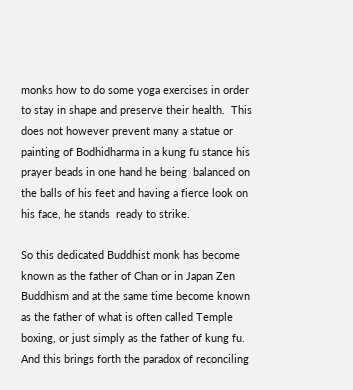monks how to do some yoga exercises in order to stay in shape and preserve their health.  This does not however prevent many a statue or  painting of Bodhidharma in a kung fu stance his prayer beads in one hand he being  balanced on the balls of his feet and having a fierce look on his face, he stands  ready to strike.

So this dedicated Buddhist monk has become known as the father of Chan or in Japan Zen Buddhism and at the same time become known as the father of what is often called Temple boxing, or just simply as the father of kung fu.  And this brings forth the paradox of reconciling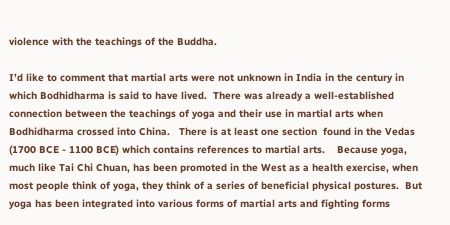violence with the teachings of the Buddha.

I’d like to comment that martial arts were not unknown in India in the century in which Bodhidharma is said to have lived.  There was already a well-established connection between the teachings of yoga and their use in martial arts when Bodhidharma crossed into China.   There is at least one section  found in the Vedas (1700 BCE - 1100 BCE) which contains references to martial arts.    Because yoga, much like Tai Chi Chuan, has been promoted in the West as a health exercise, when most people think of yoga, they think of a series of beneficial physical postures.  But yoga has been integrated into various forms of martial arts and fighting forms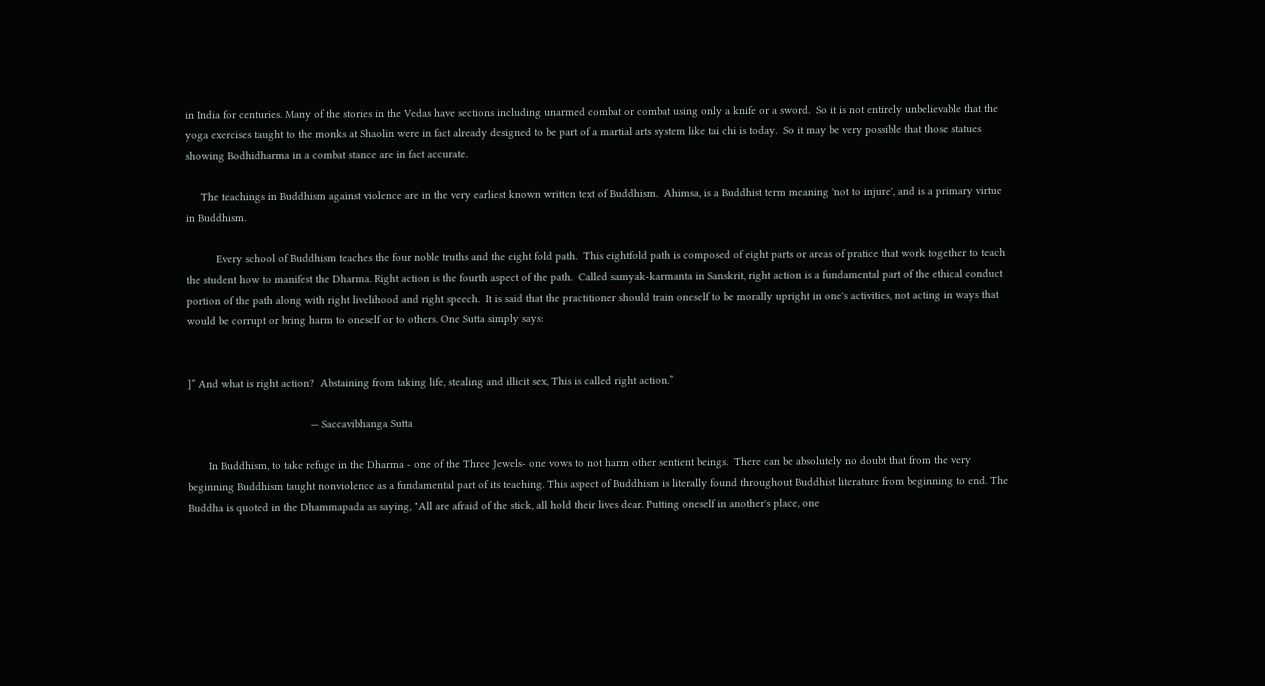in India for centuries. Many of the stories in the Vedas have sections including unarmed combat or combat using only a knife or a sword.  So it is not entirely unbelievable that the yoga exercises taught to the monks at Shaolin were in fact already designed to be part of a martial arts system like tai chi is today.  So it may be very possible that those statues showing Bodhidharma in a combat stance are in fact accurate.

     The teachings in Buddhism against violence are in the very earliest known written text of Buddhism.  Ahimsa, is a Buddhist term meaning 'not to injure', and is a primary virtue in Buddhism.

          Every school of Buddhism teaches the four noble truths and the eight fold path.  This eightfold path is composed of eight parts or areas of pratice that work together to teach the student how to manifest the Dharma. Right action is the fourth aspect of the path.  Called samyak-karmanta in Sanskrit, right action is a fundamental part of the ethical conduct portion of the path along with right livelihood and right speech.  It is said that the practitioner should train oneself to be morally upright in one's activities, not acting in ways that would be corrupt or bring harm to oneself or to others. One Sutta simply says:


]” And what is right action?  Abstaining from taking life, stealing and illicit sex, This is called right action.”

                                         — Saccavibhanga Sutta

       In Buddhism, to take refuge in the Dharma - one of the Three Jewels- one vows to not harm other sentient beings.  There can be absolutely no doubt that from the very beginning Buddhism taught nonviolence as a fundamental part of its teaching. This aspect of Buddhism is literally found throughout Buddhist literature from beginning to end. The Buddha is quoted in the Dhammapada as saying, "All are afraid of the stick, all hold their lives dear. Putting oneself in another's place, one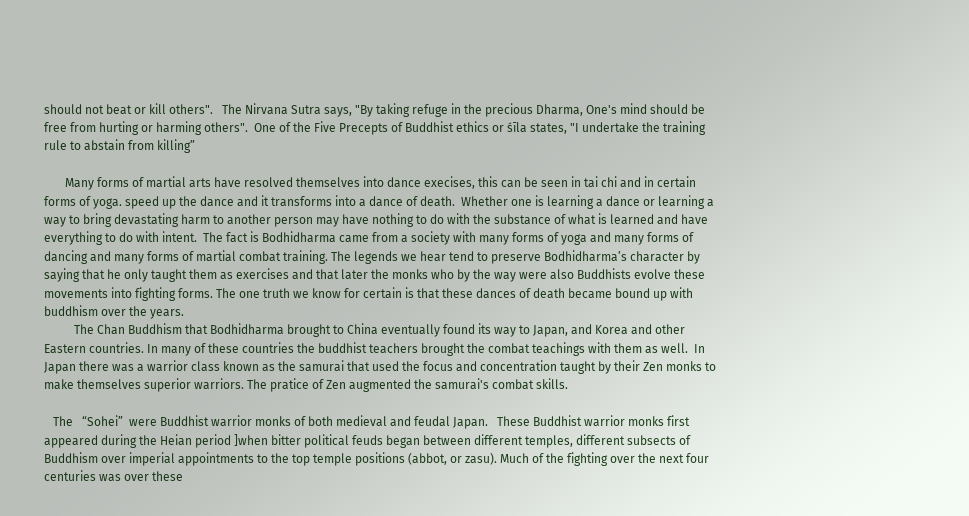should not beat or kill others".   The Nirvana Sutra says, "By taking refuge in the precious Dharma, One's mind should be free from hurting or harming others".  One of the Five Precepts of Buddhist ethics or śīla states, "I undertake the training rule to abstain from killing”

       Many forms of martial arts have resolved themselves into dance execises, this can be seen in tai chi and in certain forms of yoga. speed up the dance and it transforms into a dance of death.  Whether one is learning a dance or learning a way to bring devastating harm to another person may have nothing to do with the substance of what is learned and have everything to do with intent.  The fact is Bodhidharma came from a society with many forms of yoga and many forms of dancing and many forms of martial combat training. The legends we hear tend to preserve Bodhidharma’s character by saying that he only taught them as exercises and that later the monks who by the way were also Buddhists evolve these movements into fighting forms. The one truth we know for certain is that these dances of death became bound up with buddhism over the years.
          The Chan Buddhism that Bodhidharma brought to China eventually found its way to Japan, and Korea and other Eastern countries. In many of these countries the buddhist teachers brought the combat teachings with them as well.  In Japan there was a warrior class known as the samurai that used the focus and concentration taught by their Zen monks to make themselves superior warriors. The pratice of Zen augmented the samurai's combat skills.

   The   “Sohei”  were Buddhist warrior monks of both medieval and feudal Japan.   These Buddhist warrior monks first appeared during the Heian period ]when bitter political feuds began between different temples, different subsects of Buddhism over imperial appointments to the top temple positions (abbot, or zasu). Much of the fighting over the next four centuries was over these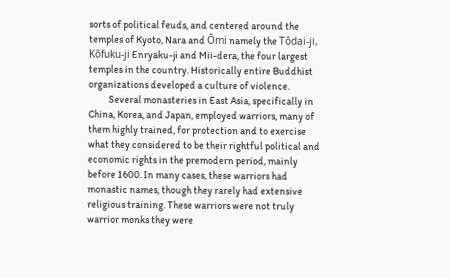sorts of political feuds, and centered around the temples of Kyoto, Nara and Ōmi namely the Tōdai-ji, Kōfuku-ji Enryaku-ji and Mii-dera, the four largest temples in the country. Historically entire Buddhist organizations developed a culture of violence.
          Several monasteries in East Asia, specifically in China, Korea, and Japan, employed warriors, many of them highly trained, for protection and to exercise what they considered to be their rightful political and economic rights in the premodern period, mainly before 1600. In many cases, these warriors had monastic names, though they rarely had extensive religious training. These warriors were not truly warrior monks they were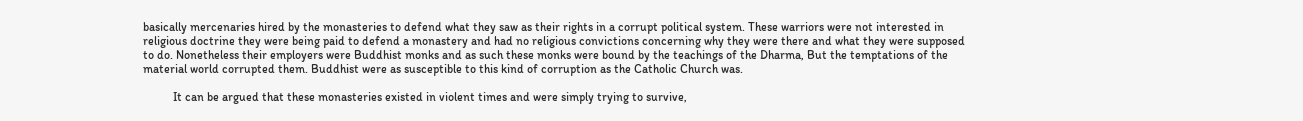basically mercenaries hired by the monasteries to defend what they saw as their rights in a corrupt political system. These warriors were not interested in religious doctrine they were being paid to defend a monastery and had no religious convictions concerning why they were there and what they were supposed to do. Nonetheless their employers were Buddhist monks and as such these monks were bound by the teachings of the Dharma, But the temptations of the material world corrupted them. Buddhist were as susceptible to this kind of corruption as the Catholic Church was.

          It can be argued that these monasteries existed in violent times and were simply trying to survive,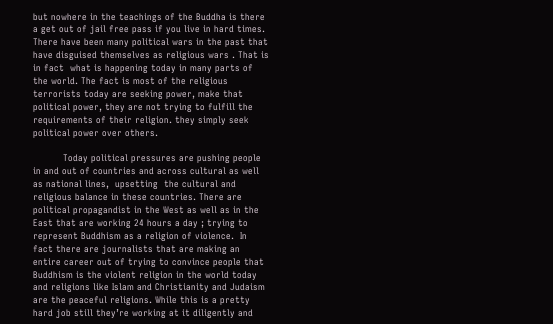but nowhere in the teachings of the Buddha is there a get out of jail free pass if you live in hard times.  There have been many political wars in the past that have disguised themselves as religious wars . That is in fact  what is happening today in many parts of the world. The fact is most of the religious terrorists today are seeking power, make that political power, they are not trying to fulfill the requirements of their religion. they simply seek political power over others.

          Today political pressures are pushing people in and out of countries and across cultural as well as national lines,  upsetting  the cultural and religious balance in these countries. There are political propagandist in the West as well as in the East that are working 24 hours a day ; trying to represent Buddhism as a religion of violence.  In fact there are journalists that are making an entire career out of trying to convince people that Buddhism is the violent religion in the world today and religions like Islam and Christianity and Judaism are the peaceful religions. While this is a pretty hard job still they’re working at it diligently and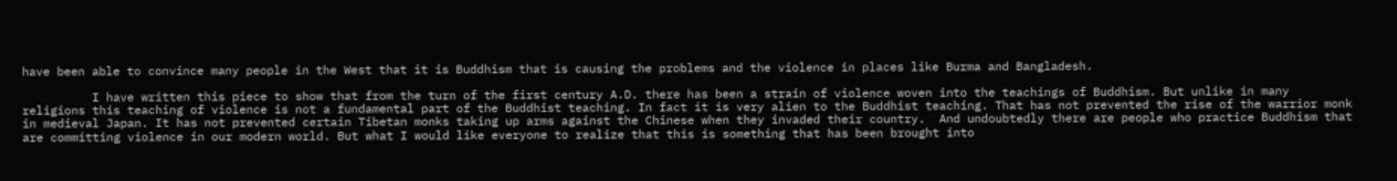have been able to convince many people in the West that it is Buddhism that is causing the problems and the violence in places like Burma and Bangladesh.

          I have written this piece to show that from the turn of the first century A.D. there has been a strain of violence woven into the teachings of Buddhism. But unlike in many religions this teaching of violence is not a fundamental part of the Buddhist teaching. In fact it is very alien to the Buddhist teaching. That has not prevented the rise of the warrior monk in medieval Japan. It has not prevented certain Tibetan monks taking up arms against the Chinese when they invaded their country.  And undoubtedly there are people who practice Buddhism that are committing violence in our modern world. But what I would like everyone to realize that this is something that has been brought into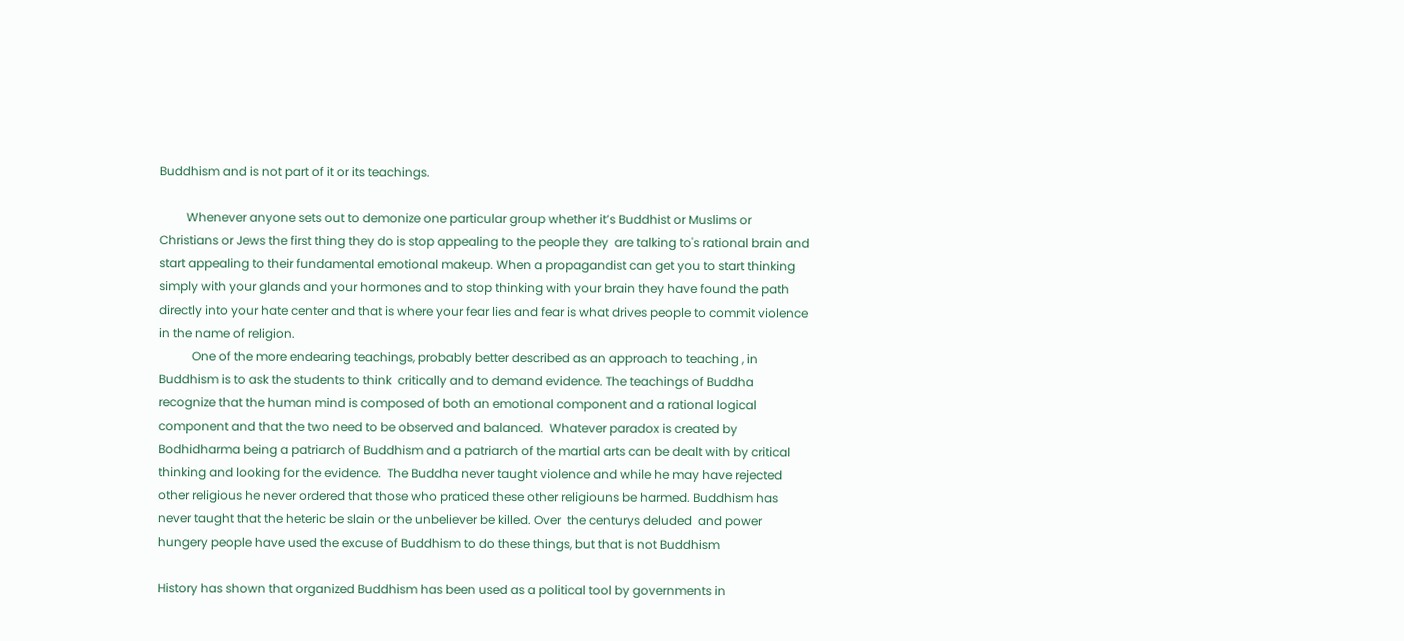Buddhism and is not part of it or its teachings.

         Whenever anyone sets out to demonize one particular group whether it’s Buddhist or Muslims or Christians or Jews the first thing they do is stop appealing to the people they  are talking to's rational brain and start appealing to their fundamental emotional makeup. When a propagandist can get you to start thinking simply with your glands and your hormones and to stop thinking with your brain they have found the path directly into your hate center and that is where your fear lies and fear is what drives people to commit violence in the name of religion.
           One of the more endearing teachings, probably better described as an approach to teaching , in  Buddhism is to ask the students to think  critically and to demand evidence. The teachings of Buddha recognize that the human mind is composed of both an emotional component and a rational logical component and that the two need to be observed and balanced.  Whatever paradox is created by Bodhidharma being a patriarch of Buddhism and a patriarch of the martial arts can be dealt with by critical thinking and looking for the evidence.  The Buddha never taught violence and while he may have rejected other religious he never ordered that those who praticed these other religiouns be harmed. Buddhism has never taught that the heteric be slain or the unbeliever be killed. Over  the centurys deluded  and power hungery people have used the excuse of Buddhism to do these things, but that is not Buddhism

History has shown that organized Buddhism has been used as a political tool by governments in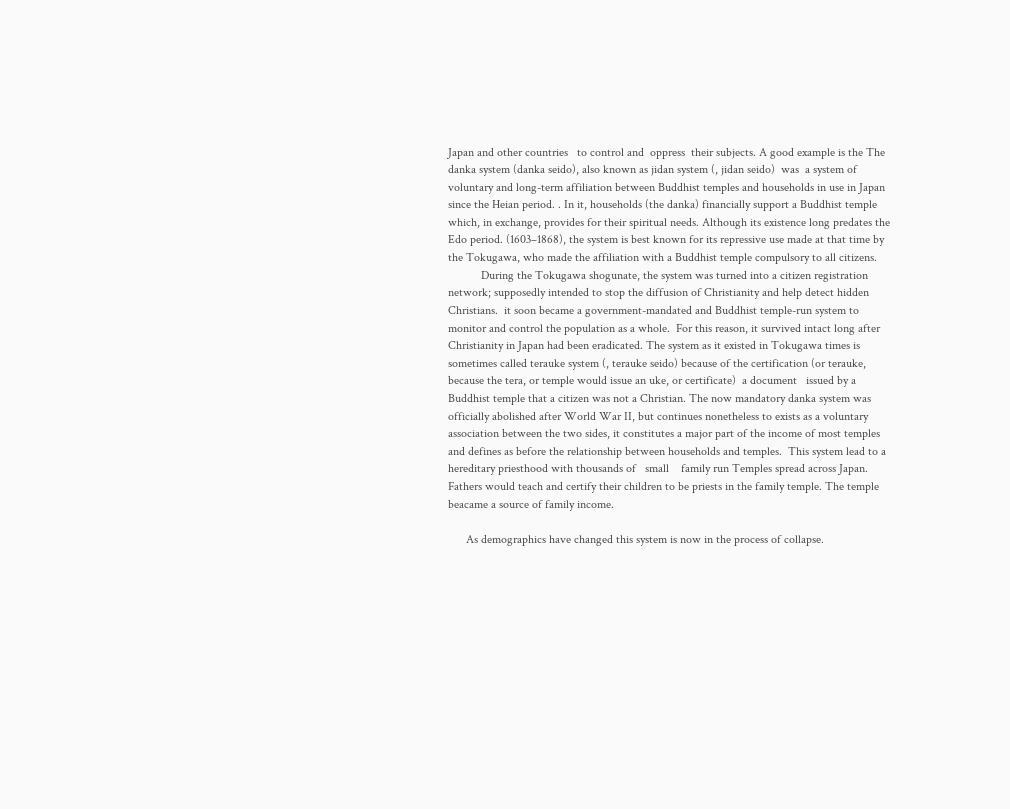Japan and other countries   to control and  oppress  their subjects. A good example is the The danka system (danka seido), also known as jidan system (, jidan seido)  was  a system of voluntary and long-term affiliation between Buddhist temples and households in use in Japan since the Heian period. . In it, households (the danka) financially support a Buddhist temple which, in exchange, provides for their spiritual needs. Although its existence long predates the Edo period. (1603–1868), the system is best known for its repressive use made at that time by the Tokugawa, who made the affiliation with a Buddhist temple compulsory to all citizens.
           During the Tokugawa shogunate, the system was turned into a citizen registration network; supposedly intended to stop the diffusion of Christianity and help detect hidden Christians.  it soon became a government-mandated and Buddhist temple-run system to monitor and control the population as a whole.  For this reason, it survived intact long after Christianity in Japan had been eradicated. The system as it existed in Tokugawa times is sometimes called terauke system (, terauke seido) because of the certification (or terauke, because the tera, or temple would issue an uke, or certificate)  a document   issued by a Buddhist temple that a citizen was not a Christian. The now mandatory danka system was officially abolished after World War II, but continues nonetheless to exists as a voluntary association between the two sides, it constitutes a major part of the income of most temples and defines as before the relationship between households and temples.  This system lead to a hereditary priesthood with thousands of   small    family run Temples spread across Japan. Fathers would teach and certify their children to be priests in the family temple. The temple  beacame a source of family income.

      As demographics have changed this system is now in the process of collapse.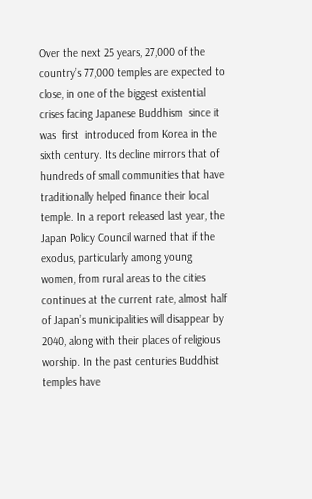Over the next 25 years, 27,000 of the country’s 77,000 temples are expected to close, in one of the biggest existential crises facing Japanese Buddhism  since it  was  first  introduced from Korea in the sixth century. Its decline mirrors that of hundreds of small communities that have traditionally helped finance their local temple. In a report released last year, the Japan Policy Council warned that if the exodus, particularly among young women, from rural areas to the cities  continues at the current rate, almost half of Japan’s municipalities will disappear by 2040, along with their places of religious worship. In the past centuries Buddhist temples have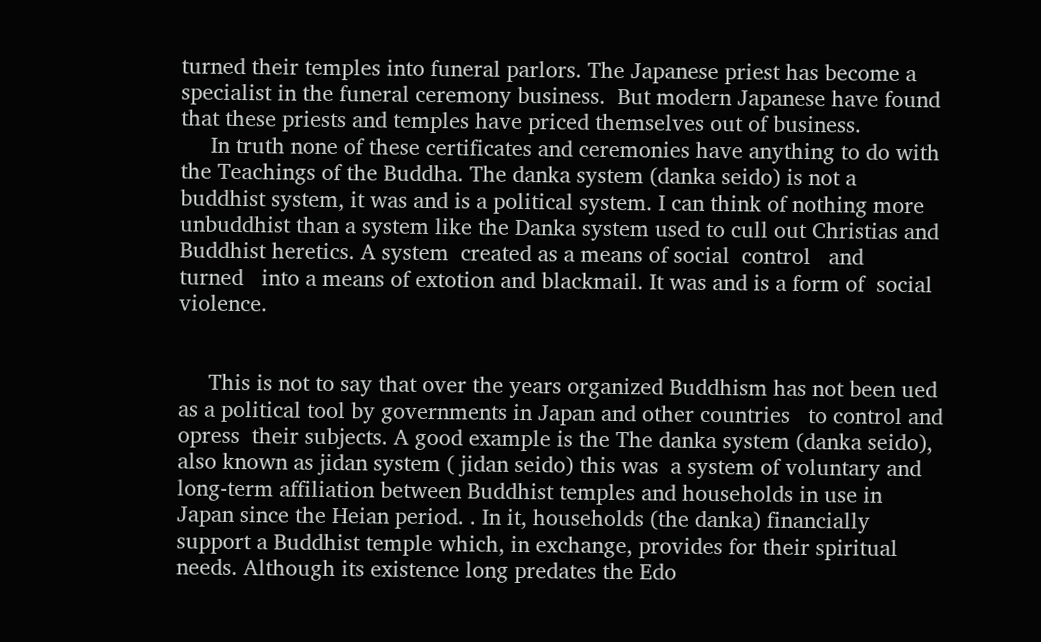turned their temples into funeral parlors. The Japanese priest has become a specialist in the funeral ceremony business.  But modern Japanese have found that these priests and temples have priced themselves out of business.
     In truth none of these certificates and ceremonies have anything to do with the Teachings of the Buddha. The danka system (danka seido) is not a buddhist system, it was and is a political system. I can think of nothing more unbuddhist than a system like the Danka system used to cull out Christias and Buddhist heretics. A system  created as a means of social  control   and    turned   into a means of extotion and blackmail. It was and is a form of  social violence.


     This is not to say that over the years organized Buddhism has not been ued as a political tool by governments in Japan and other countries   to control and  opress  their subjects. A good example is the The danka system (danka seido), also known as jidan system ( jidan seido) this was  a system of voluntary and long-term affiliation between Buddhist temples and households in use in Japan since the Heian period. . In it, households (the danka) financially support a Buddhist temple which, in exchange, provides for their spiritual needs. Although its existence long predates the Edo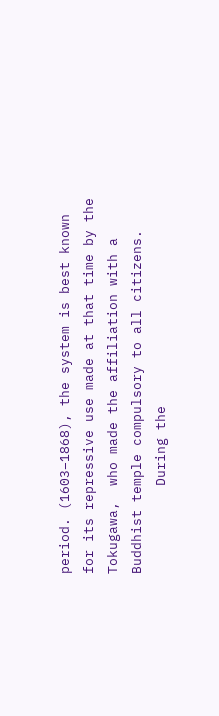period. (1603–1868), the system is best known for its repressive use made at that time by the Tokugawa,  who made the affiliation with a Buddhist temple compulsory to all citizens.
           During the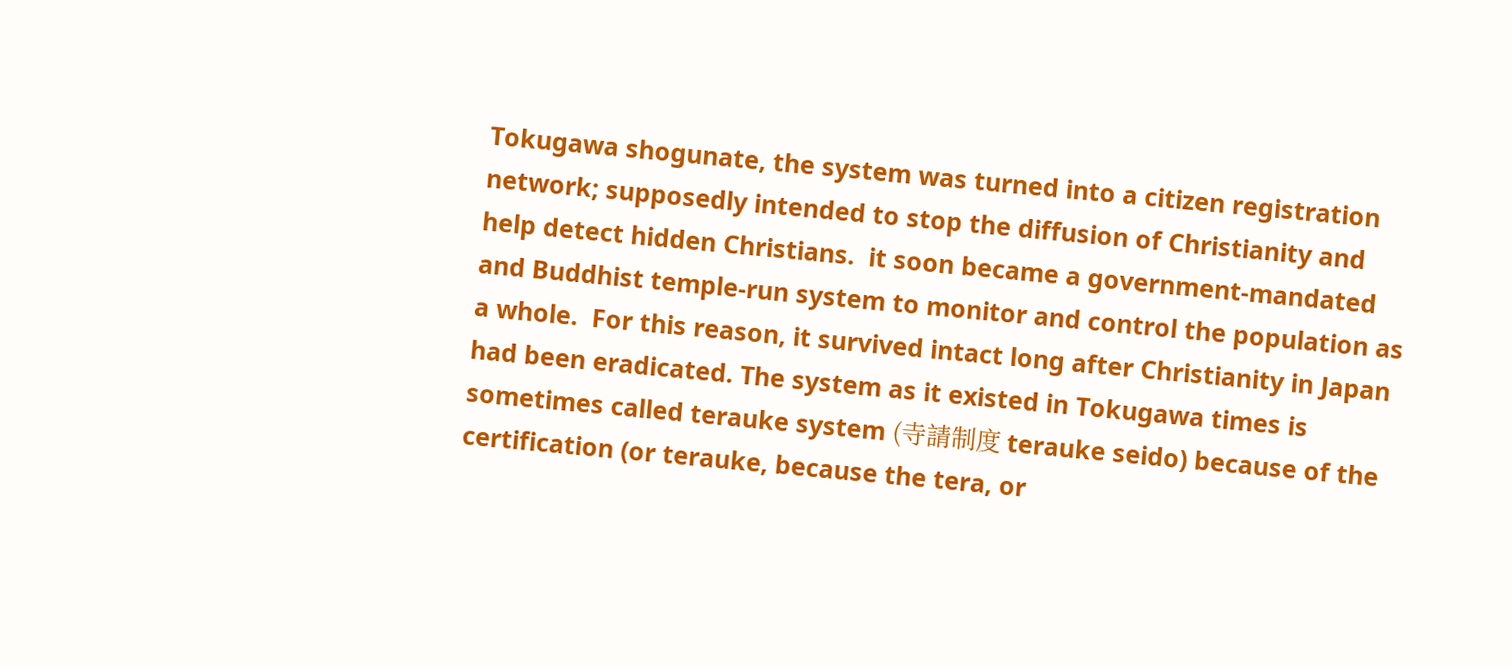Tokugawa shogunate, the system was turned into a citizen registration network; supposedly intended to stop the diffusion of Christianity and help detect hidden Christians.  it soon became a government-mandated and Buddhist temple-run system to monitor and control the population as a whole.  For this reason, it survived intact long after Christianity in Japan had been eradicated. The system as it existed in Tokugawa times is sometimes called terauke system (寺請制度 terauke seido) because of the certification (or terauke, because the tera, or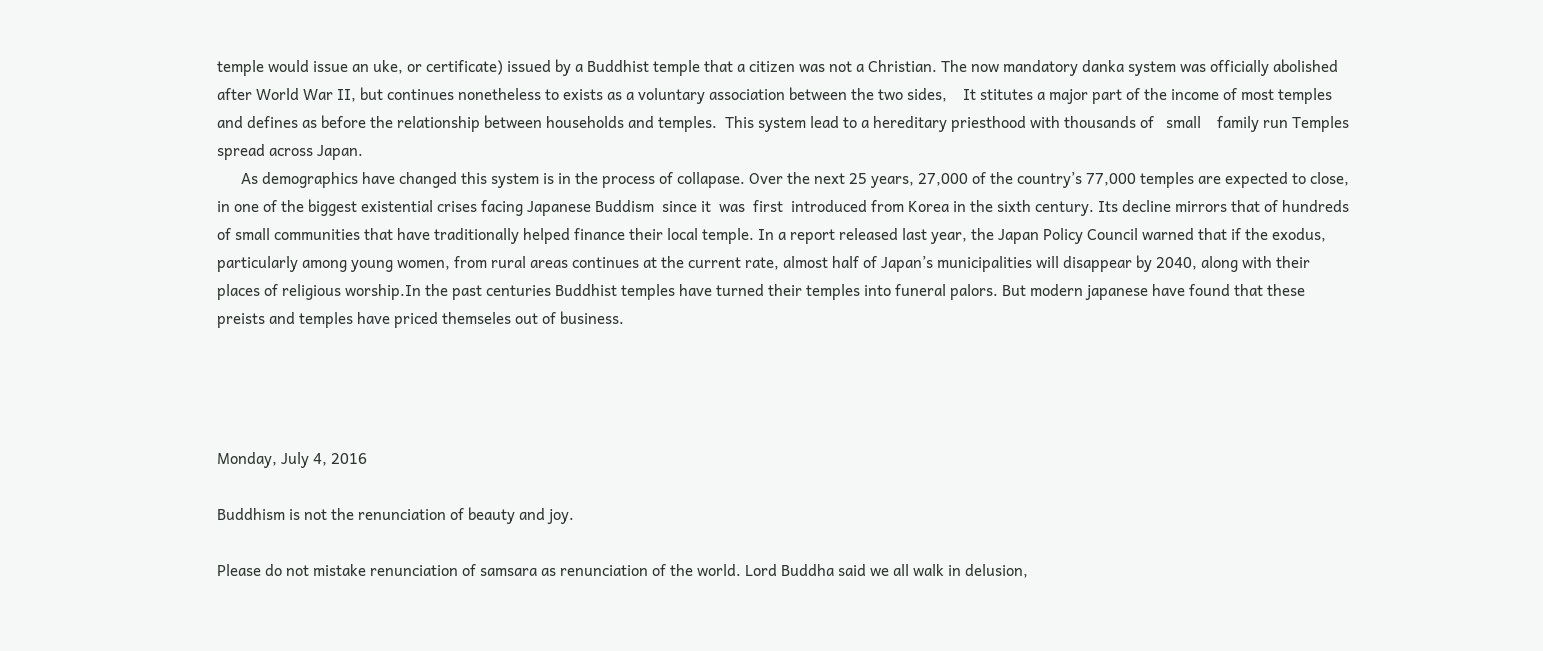temple would issue an uke, or certificate) issued by a Buddhist temple that a citizen was not a Christian. The now mandatory danka system was officially abolished after World War II, but continues nonetheless to exists as a voluntary association between the two sides,    It stitutes a major part of the income of most temples and defines as before the relationship between households and temples.  This system lead to a hereditary priesthood with thousands of   small    family run Temples spread across Japan.
      As demographics have changed this system is in the process of collapase. Over the next 25 years, 27,000 of the country’s 77,000 temples are expected to close, in one of the biggest existential crises facing Japanese Buddism  since it  was  first  introduced from Korea in the sixth century. Its decline mirrors that of hundreds of small communities that have traditionally helped finance their local temple. In a report released last year, the Japan Policy Council warned that if the exodus, particularly among young women, from rural areas continues at the current rate, almost half of Japan’s municipalities will disappear by 2040, along with their places of religious worship.In the past centuries Buddhist temples have turned their temples into funeral palors. But modern japanese have found that these preists and temples have priced themseles out of business.




Monday, July 4, 2016

Buddhism is not the renunciation of beauty and joy.

Please do not mistake renunciation of samsara as renunciation of the world. Lord Buddha said we all walk in delusion,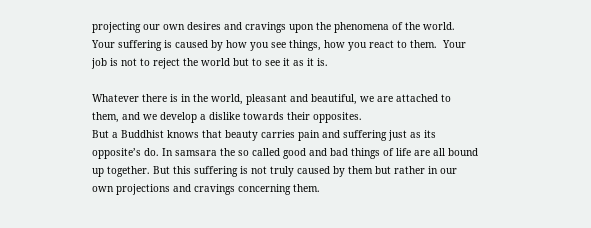projecting our own desires and cravings upon the phenomena of the world. Your suffering is caused by how you see things, how you react to them.  Your job is not to reject the world but to see it as it is.

Whatever there is in the world, pleasant and beautiful, we are attached to them, and we develop a dislike towards their opposites.
But a Buddhist knows that beauty carries pain and suffering just as its opposite’s do. In samsara the so called good and bad things of life are all bound up together. But this suffering is not truly caused by them but rather in our own projections and cravings concerning them.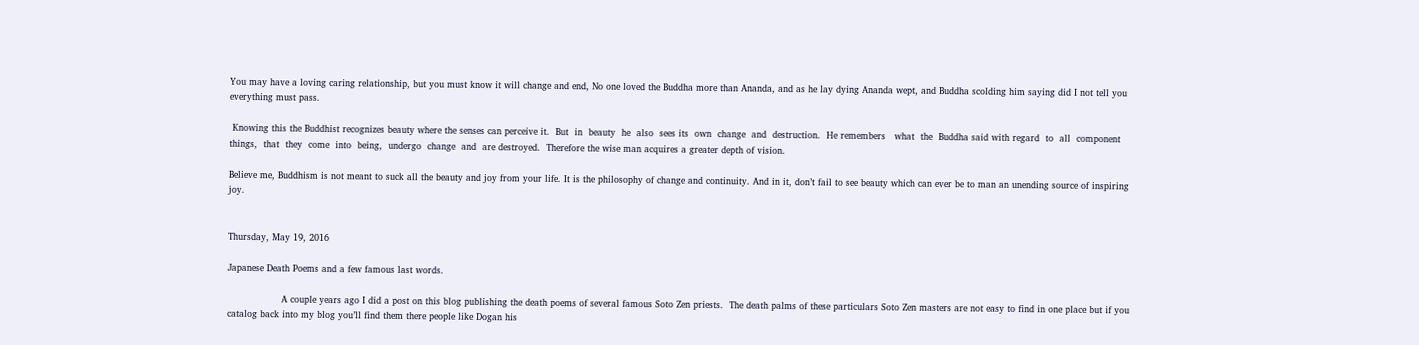You may have a loving caring relationship, but you must know it will change and end, No one loved the Buddha more than Ananda, and as he lay dying Ananda wept, and Buddha scolding him saying did I not tell you everything must pass.

 Knowing this the Buddhist recognizes beauty where the senses can perceive it.  But  in  beauty  he  also  sees its  own  change  and  destruction.  He remembers   what  the  Buddha said with regard  to  all  component things,  that  they  come  into  being,  undergo  change  and  are destroyed.  Therefore the wise man acquires a greater depth of vision.

Believe me, Buddhism is not meant to suck all the beauty and joy from your life. It is the philosophy of change and continuity. And in it, don’t fail to see beauty which can ever be to man an unending source of inspiring joy.


Thursday, May 19, 2016

Japanese Death Poems and a few famous last words.

                  A couple years ago I did a post on this blog publishing the death poems of several famous Soto Zen priests.  The death palms of these particulars Soto Zen masters are not easy to find in one place but if you catalog back into my blog you’ll find them there people like Dogan his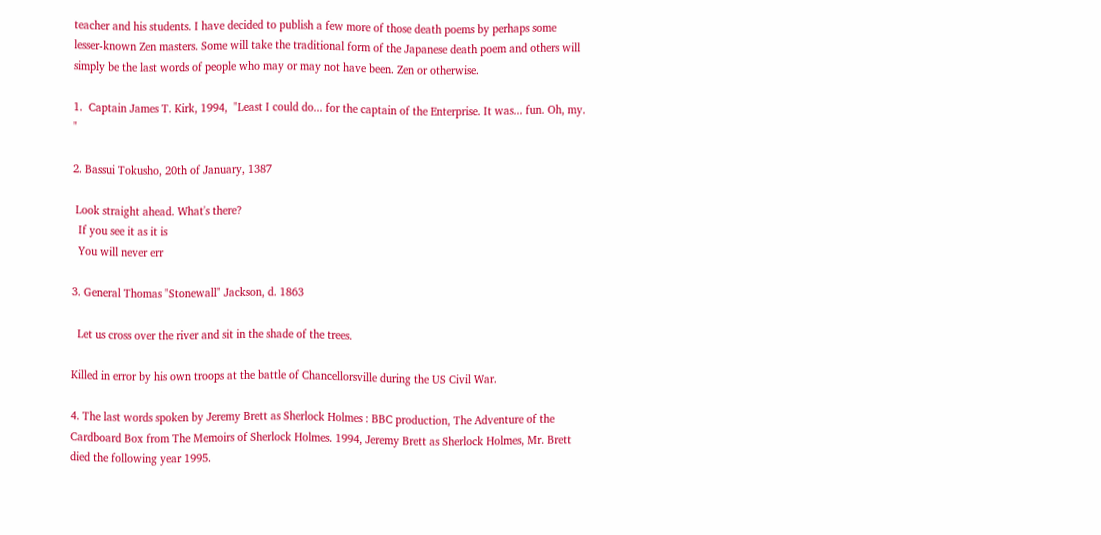teacher and his students. I have decided to publish a few more of those death poems by perhaps some lesser-known Zen masters. Some will take the traditional form of the Japanese death poem and others will simply be the last words of people who may or may not have been. Zen or otherwise.

1.  Captain James T. Kirk, 1994,  "Least I could do... for the captain of the Enterprise. It was... fun. Oh, my. "

2. Bassui Tokusho, 20th of January, 1387

 Look straight ahead. What's there?
  If you see it as it is
  You will never err

3. General Thomas "Stonewall" Jackson, d. 1863

  Let us cross over the river and sit in the shade of the trees.

Killed in error by his own troops at the battle of Chancellorsville during the US Civil War.

4. The last words spoken by Jeremy Brett as Sherlock Holmes : BBC production, The Adventure of the Cardboard Box from The Memoirs of Sherlock Holmes. 1994, Jeremy Brett as Sherlock Holmes, Mr. Brett died the following year 1995.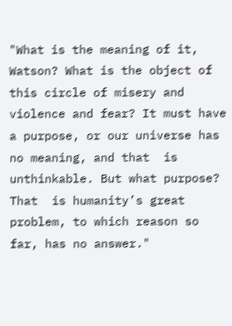"What is the meaning of it, Watson? What is the object of this circle of misery and violence and fear? It must have a purpose, or our universe has no meaning, and that  is unthinkable. But what purpose? That  is humanity’s great problem, to which reason so far, has no answer."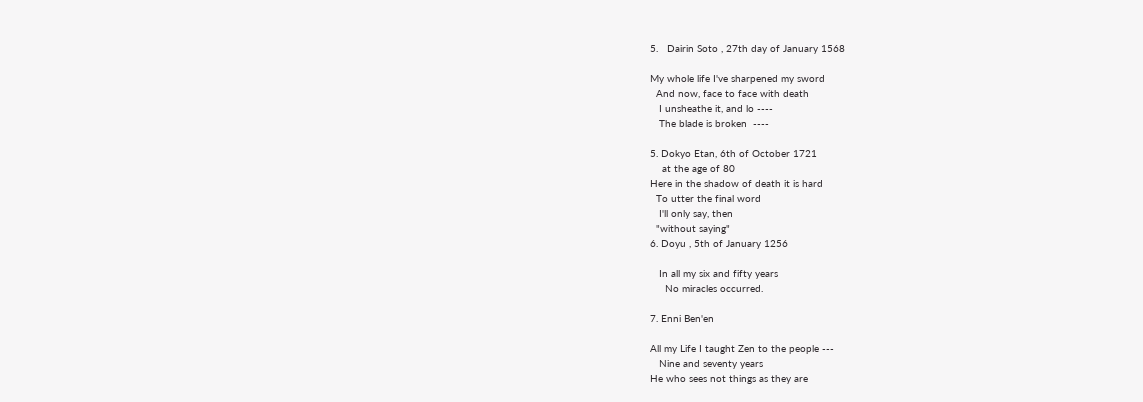5.   Dairin Soto , 27th day of January 1568

My whole life I've sharpened my sword
  And now, face to face with death
   I unsheathe it, and lo ----
   The blade is broken  ----

5. Dokyo Etan, 6th of October 1721
    at the age of 80
Here in the shadow of death it is hard
  To utter the final word
   I'll only say, then
  "without saying"
6. Doyu , 5th of January 1256

   In all my six and fifty years
     No miracles occurred.

7. Enni Ben'en

All my Life I taught Zen to the people ---
   Nine and seventy years
He who sees not things as they are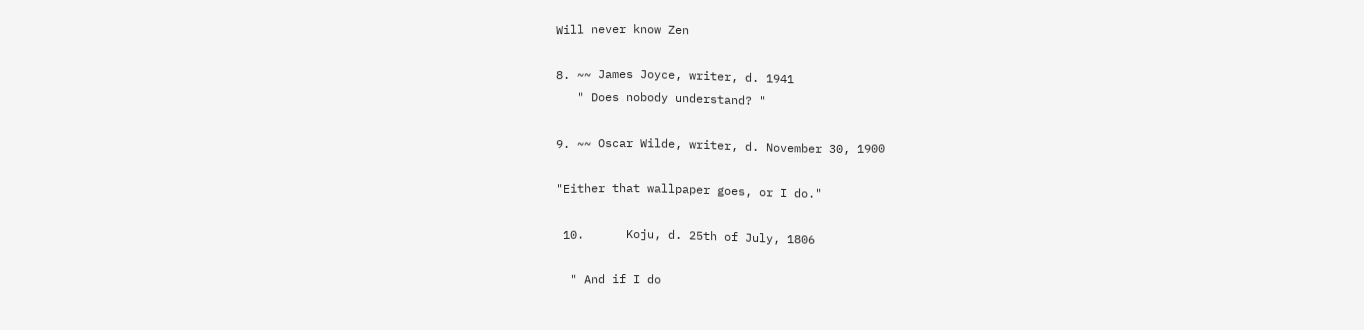Will never know Zen

8. ~~ James Joyce, writer, d. 1941
   " Does nobody understand? "

9. ~~ Oscar Wilde, writer, d. November 30, 1900

"Either that wallpaper goes, or I do."

 10.      Koju, d. 25th of July, 1806

  " And if I do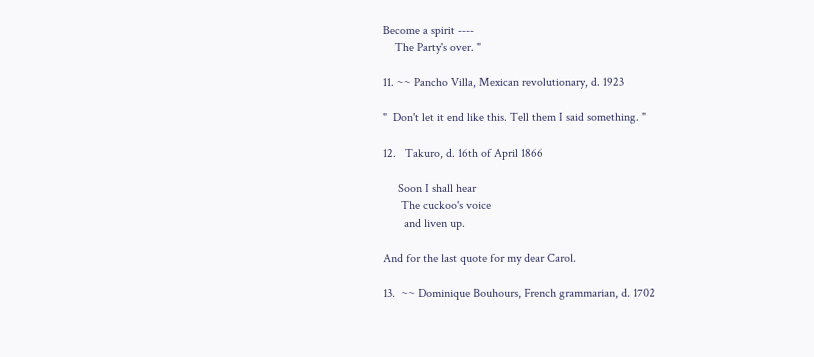Become a spirit ----
    The Party's over. "

11. ~~ Pancho Villa, Mexican revolutionary, d. 1923

"  Don't let it end like this. Tell them I said something. "

12.   Takuro, d. 16th of April 1866

     Soon I shall hear
      The cuckoo's voice
       and liven up.

And for the last quote for my dear Carol.

13.  ~~ Dominique Bouhours, French grammarian, d. 1702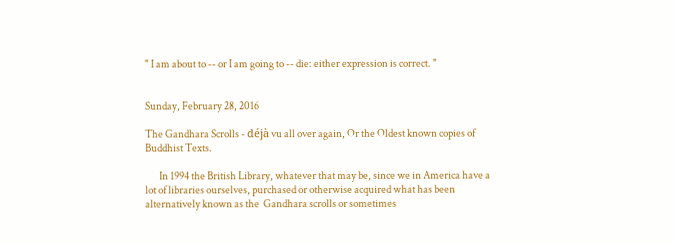" I am about to -- or I am going to -- die: either expression is correct. "


Sunday, February 28, 2016

The Gandhara Scrolls - déjà vu all over again, Or the Oldest known copies of Buddhist Texts.

       In 1994 the British Library, whatever that may be, since we in America have a lot of libraries ourselves, purchased or otherwise acquired what has been alternatively known as the  Gandhara scrolls or sometimes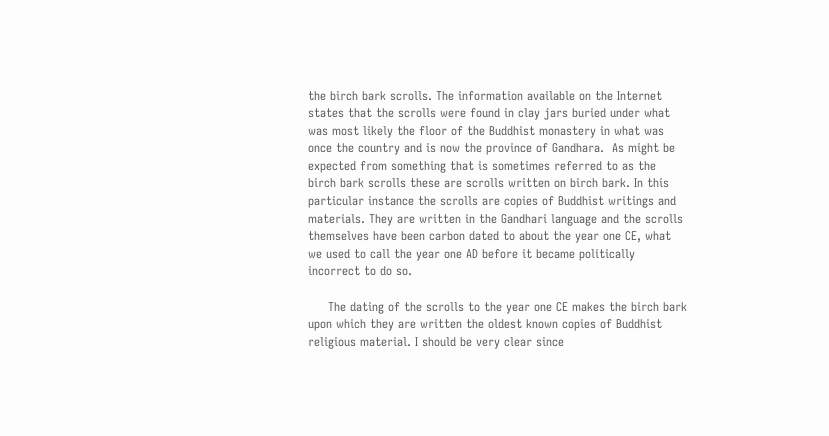the birch bark scrolls. The information available on the Internet states that the scrolls were found in clay jars buried under what was most likely the floor of the Buddhist monastery in what was once the country and is now the province of Gandhara.  As might be expected from something that is sometimes referred to as the birch bark scrolls these are scrolls written on birch bark. In this particular instance the scrolls are copies of Buddhist writings and materials. They are written in the Gandhari language and the scrolls themselves have been carbon dated to about the year one CE, what we used to call the year one AD before it became politically incorrect to do so.

     The dating of the scrolls to the year one CE makes the birch bark upon which they are written the oldest known copies of Buddhist religious material. I should be very clear since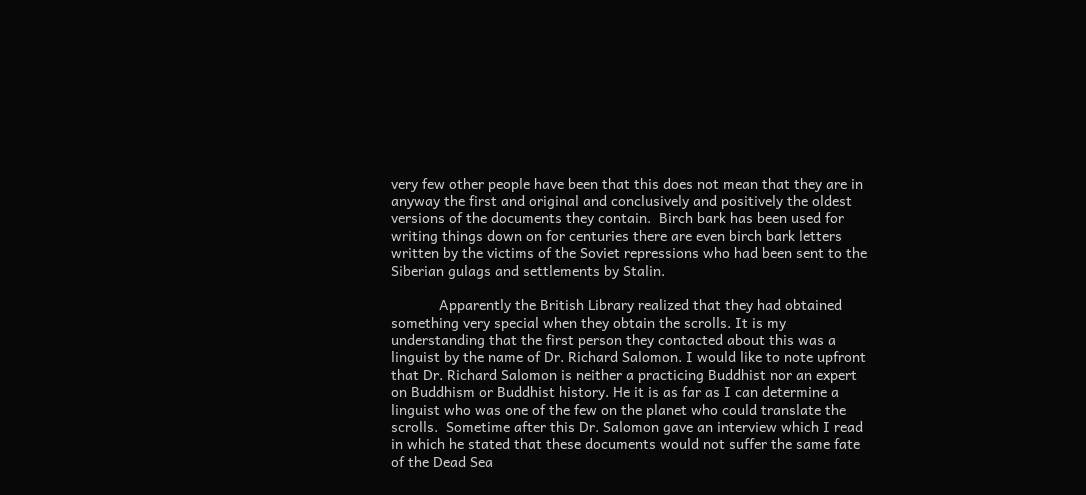very few other people have been that this does not mean that they are in anyway the first and original and conclusively and positively the oldest versions of the documents they contain.  Birch bark has been used for writing things down on for centuries there are even birch bark letters written by the victims of the Soviet repressions who had been sent to the Siberian gulags and settlements by Stalin.

            Apparently the British Library realized that they had obtained something very special when they obtain the scrolls. It is my understanding that the first person they contacted about this was a linguist by the name of Dr. Richard Salomon. I would like to note upfront that Dr. Richard Salomon is neither a practicing Buddhist nor an expert on Buddhism or Buddhist history. He it is as far as I can determine a linguist who was one of the few on the planet who could translate the scrolls.  Sometime after this Dr. Salomon gave an interview which I read in which he stated that these documents would not suffer the same fate of the Dead Sea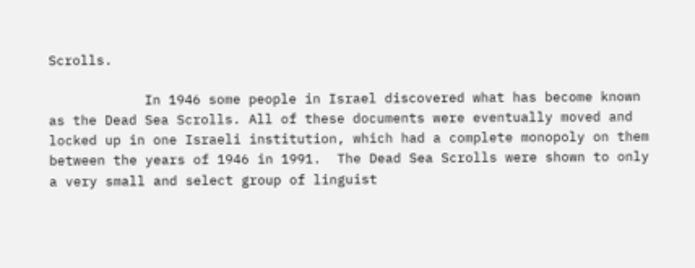Scrolls.

            In 1946 some people in Israel discovered what has become known as the Dead Sea Scrolls. All of these documents were eventually moved and locked up in one Israeli institution, which had a complete monopoly on them between the years of 1946 in 1991.  The Dead Sea Scrolls were shown to only a very small and select group of linguist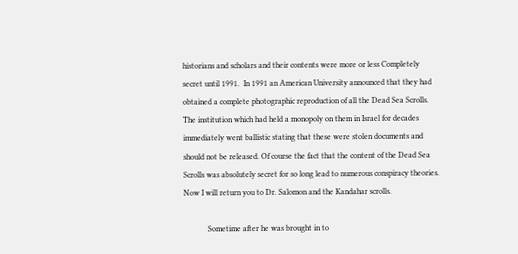historians and scholars and their contents were more or less Completely secret until 1991.  In 1991 an American University announced that they had obtained a complete photographic reproduction of all the Dead Sea Scrolls.  The institution which had held a monopoly on them in Israel for decades immediately went ballistic stating that these were stolen documents and should not be released. Of course the fact that the content of the Dead Sea Scrolls was absolutely secret for so long lead to numerous conspiracy theories. Now I will return you to Dr. Salomon and the Kandahar scrolls.

            Sometime after he was brought in to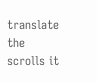translate the scrolls it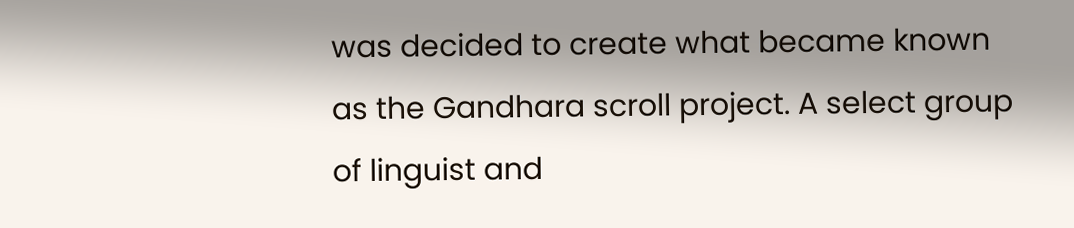was decided to create what became known as the Gandhara scroll project. A select group of linguist and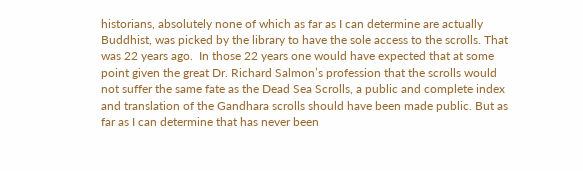historians, absolutely none of which as far as I can determine are actually Buddhist, was picked by the library to have the sole access to the scrolls. That was 22 years ago.  In those 22 years one would have expected that at some point given the great Dr. Richard Salmon’s profession that the scrolls would not suffer the same fate as the Dead Sea Scrolls, a public and complete index and translation of the Gandhara scrolls should have been made public. But as far as I can determine that has never been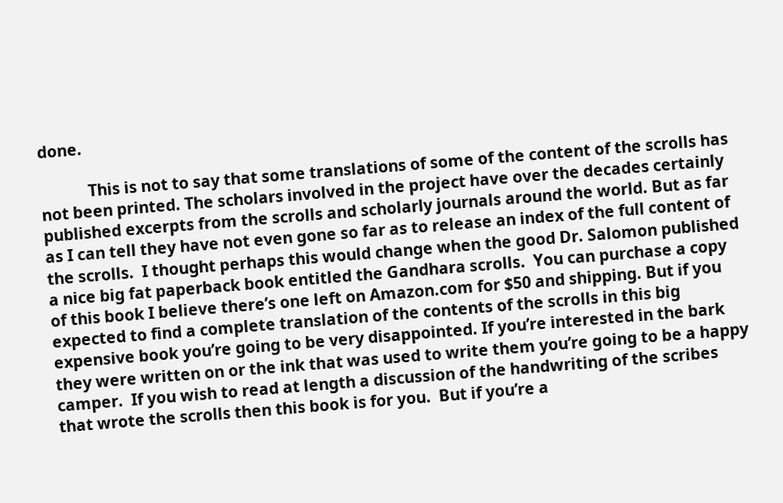done.

            This is not to say that some translations of some of the content of the scrolls has not been printed. The scholars involved in the project have over the decades certainly published excerpts from the scrolls and scholarly journals around the world. But as far as I can tell they have not even gone so far as to release an index of the full content of the scrolls.  I thought perhaps this would change when the good Dr. Salomon published a nice big fat paperback book entitled the Gandhara scrolls.  You can purchase a copy of this book I believe there’s one left on Amazon.com for $50 and shipping. But if you expected to find a complete translation of the contents of the scrolls in this big expensive book you’re going to be very disappointed. If you’re interested in the bark they were written on or the ink that was used to write them you’re going to be a happy camper.  If you wish to read at length a discussion of the handwriting of the scribes that wrote the scrolls then this book is for you.  But if you’re a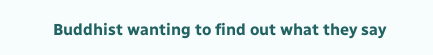Buddhist wanting to find out what they say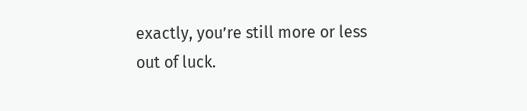exactly, you’re still more or less out of luck.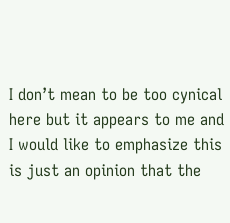I don’t mean to be too cynical here but it appears to me and I would like to emphasize this is just an opinion that the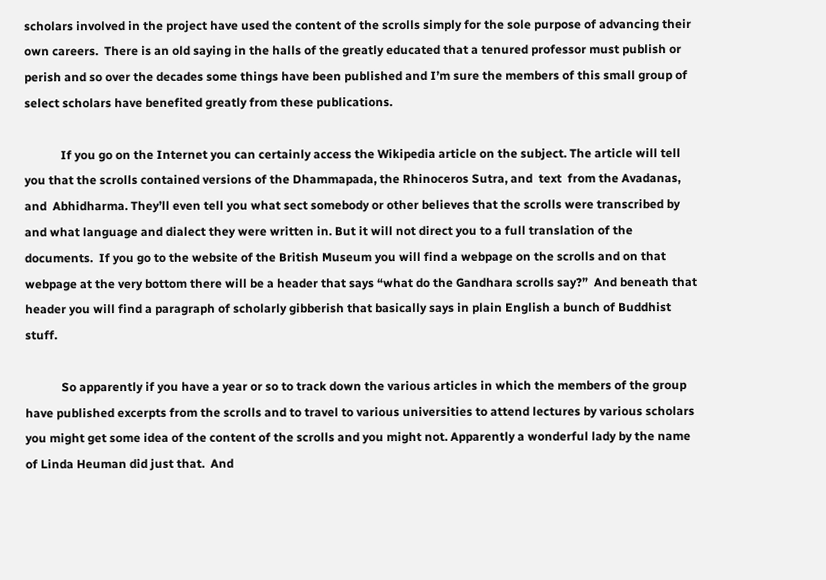scholars involved in the project have used the content of the scrolls simply for the sole purpose of advancing their own careers.  There is an old saying in the halls of the greatly educated that a tenured professor must publish or perish and so over the decades some things have been published and I’m sure the members of this small group of select scholars have benefited greatly from these publications.

            If you go on the Internet you can certainly access the Wikipedia article on the subject. The article will tell you that the scrolls contained versions of the Dhammapada, the Rhinoceros Sutra, and  text  from the Avadanas, and  Abhidharma. They’ll even tell you what sect somebody or other believes that the scrolls were transcribed by and what language and dialect they were written in. But it will not direct you to a full translation of the documents.  If you go to the website of the British Museum you will find a webpage on the scrolls and on that webpage at the very bottom there will be a header that says “what do the Gandhara scrolls say?”  And beneath that header you will find a paragraph of scholarly gibberish that basically says in plain English a bunch of Buddhist stuff.

            So apparently if you have a year or so to track down the various articles in which the members of the group have published excerpts from the scrolls and to travel to various universities to attend lectures by various scholars you might get some idea of the content of the scrolls and you might not. Apparently a wonderful lady by the name of Linda Heuman did just that.  And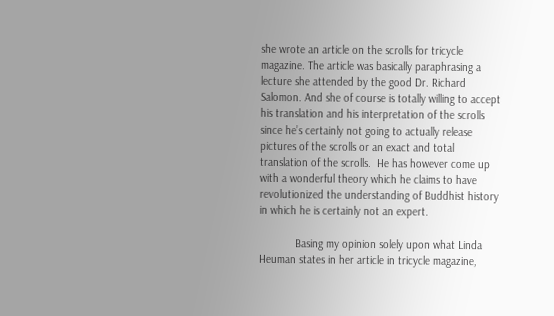she wrote an article on the scrolls for tricycle magazine. The article was basically paraphrasing a lecture she attended by the good Dr. Richard Salomon. And she of course is totally willing to accept his translation and his interpretation of the scrolls since he’s certainly not going to actually release pictures of the scrolls or an exact and total translation of the scrolls.  He has however come up with a wonderful theory which he claims to have revolutionized the understanding of Buddhist history in which he is certainly not an expert.

            Basing my opinion solely upon what Linda Heuman states in her article in tricycle magazine,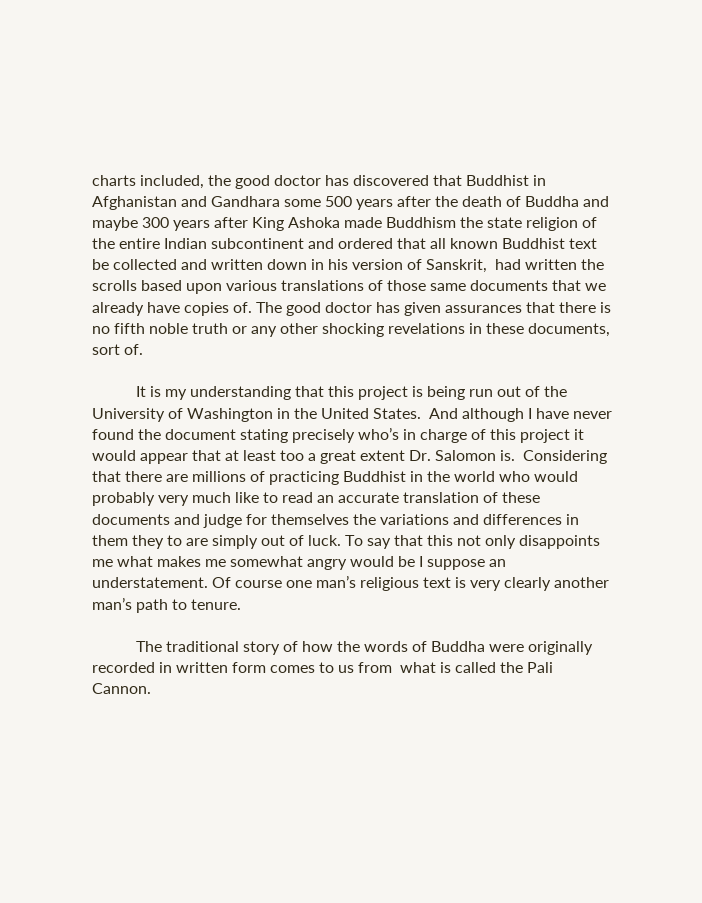charts included, the good doctor has discovered that Buddhist in Afghanistan and Gandhara some 500 years after the death of Buddha and maybe 300 years after King Ashoka made Buddhism the state religion of the entire Indian subcontinent and ordered that all known Buddhist text be collected and written down in his version of Sanskrit,  had written the scrolls based upon various translations of those same documents that we already have copies of. The good doctor has given assurances that there is no fifth noble truth or any other shocking revelations in these documents, sort of.

           It is my understanding that this project is being run out of the University of Washington in the United States.  And although I have never found the document stating precisely who’s in charge of this project it would appear that at least too a great extent Dr. Salomon is.  Considering that there are millions of practicing Buddhist in the world who would probably very much like to read an accurate translation of these documents and judge for themselves the variations and differences in them they to are simply out of luck. To say that this not only disappoints me what makes me somewhat angry would be I suppose an understatement. Of course one man’s religious text is very clearly another man’s path to tenure.

           The traditional story of how the words of Buddha were originally recorded in written form comes to us from  what is called the Pali Cannon.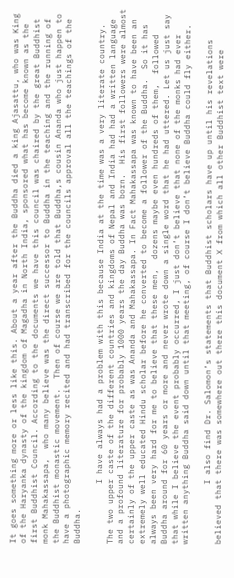It goes something more or less like this. About a year after the Buddha died a king Ajasattu, who was King of the Haryanka dynasty of the kingdom of Magadha in North India, sponsored what has become known as the first Buddhist Council. According to the documents we have this council was chaired by the great Buddhist monk Mahakassapa,  who many believe was the direct successor to Buddha in the teaching and the running of the Buddhist monastic movement.  Then of course we are told that Buddha,s cousin Ananda who just happen to have a photographic memory recited and had transcribed for the councils approval all the teachings of the Buddha.

            I have always had a problem with this because India at the time was a very literate country. The two upper caste of the different countries and kingdoms of Nepal and India had had a written language and a profound literature for probably 1000 years the day Buddha was born.  His first followers were almost certainly of the upper caste as was Ananda and Mahakassapa. In Fact Mahakassapa was known to have been an extremely well educated Hindu scholar before he converted to become a follower of the Buddha.  So it has always been very hard for me to believe that these men,  dozens maybe even hundreds of them,  followed Buddha around for 60 years or more and never wrote down a single word that he had uttered. Let us just say that while I believe the event probably occurred, I just don’t believe that none of the monks had ever written anything Buddha said down until that meeting, of course I don’t believe Buddha could fly either.

            I also find Dr. Salomon’s statements that Buddhist scholars have up until his revelations believed that there was somewhere out there this document X from which all other Buddhist text were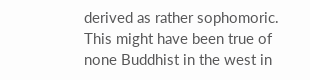derived as rather sophomoric. This might have been true of none Buddhist in the west in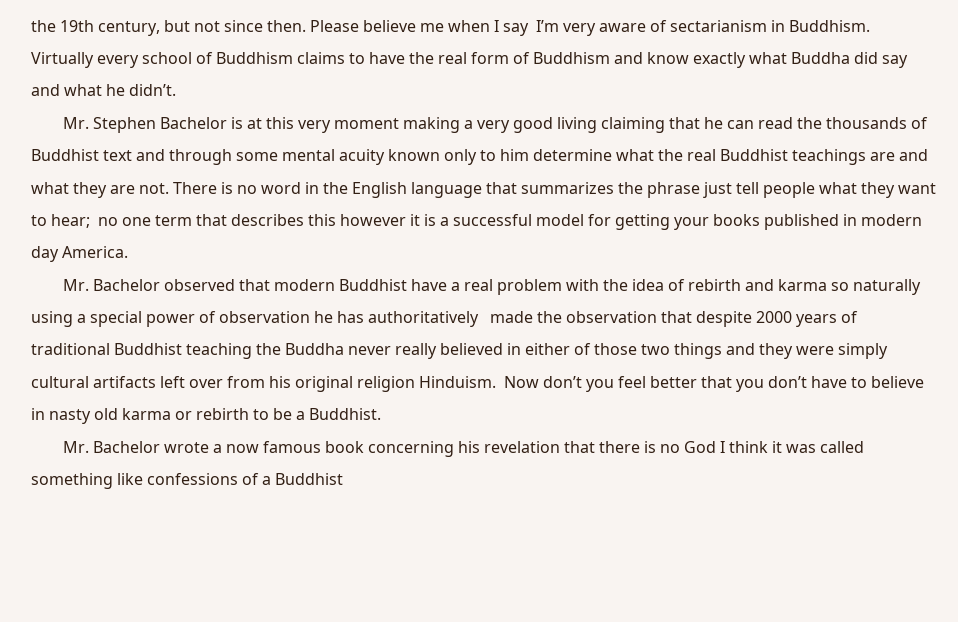the 19th century, but not since then. Please believe me when I say  I’m very aware of sectarianism in Buddhism.  Virtually every school of Buddhism claims to have the real form of Buddhism and know exactly what Buddha did say and what he didn’t.
        Mr. Stephen Bachelor is at this very moment making a very good living claiming that he can read the thousands of Buddhist text and through some mental acuity known only to him determine what the real Buddhist teachings are and what they are not. There is no word in the English language that summarizes the phrase just tell people what they want to hear;  no one term that describes this however it is a successful model for getting your books published in modern day America.
        Mr. Bachelor observed that modern Buddhist have a real problem with the idea of rebirth and karma so naturally using a special power of observation he has authoritatively   made the observation that despite 2000 years of traditional Buddhist teaching the Buddha never really believed in either of those two things and they were simply cultural artifacts left over from his original religion Hinduism.  Now don’t you feel better that you don’t have to believe in nasty old karma or rebirth to be a Buddhist.
        Mr. Bachelor wrote a now famous book concerning his revelation that there is no God I think it was called something like confessions of a Buddhist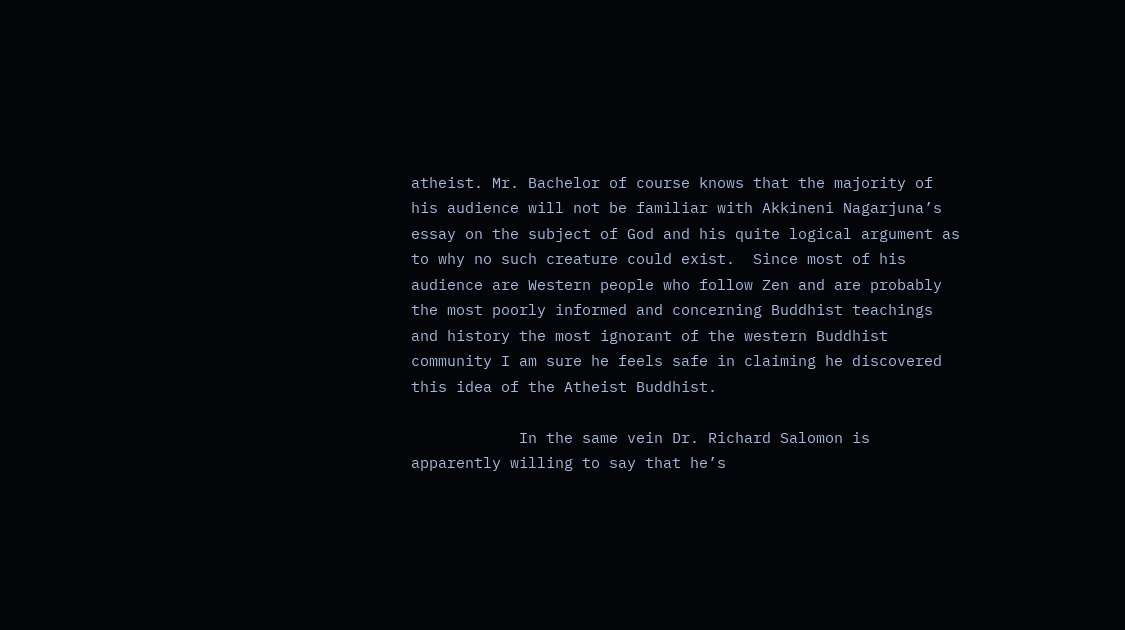atheist. Mr. Bachelor of course knows that the majority of his audience will not be familiar with Akkineni Nagarjuna’s essay on the subject of God and his quite logical argument as to why no such creature could exist.  Since most of his audience are Western people who follow Zen and are probably the most poorly informed and concerning Buddhist teachings and history the most ignorant of the western Buddhist community I am sure he feels safe in claiming he discovered this idea of the Atheist Buddhist.

            In the same vein Dr. Richard Salomon is apparently willing to say that he’s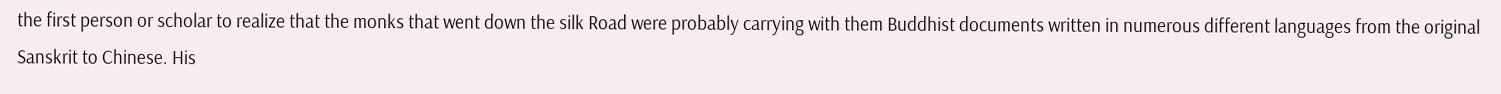the first person or scholar to realize that the monks that went down the silk Road were probably carrying with them Buddhist documents written in numerous different languages from the original Sanskrit to Chinese. His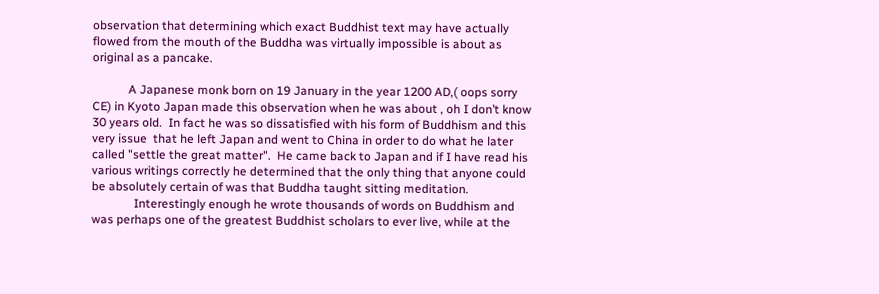observation that determining which exact Buddhist text may have actually flowed from the mouth of the Buddha was virtually impossible is about as original as a pancake.

            A Japanese monk born on 19 January in the year 1200 AD,( oops sorry CE) in Kyoto Japan made this observation when he was about , oh I don’t know 30 years old.  In fact he was so dissatisfied with his form of Buddhism and this very issue  that he left Japan and went to China in order to do what he later called "settle the great matter".  He came back to Japan and if I have read his various writings correctly he determined that the only thing that anyone could be absolutely certain of was that Buddha taught sitting meditation.
              Interestingly enough he wrote thousands of words on Buddhism and was perhaps one of the greatest Buddhist scholars to ever live, while at the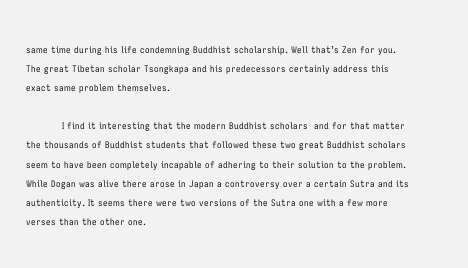same time during his life condemning Buddhist scholarship. Well that’s Zen for you.   The great Tibetan scholar Tsongkapa and his predecessors certainly address this exact same problem themselves.

            I find it interesting that the modern Buddhist scholars  and for that matter the thousands of Buddhist students that followed these two great Buddhist scholars seem to have been completely incapable of adhering to their solution to the problem.  While Dogan was alive there arose in Japan a controversy over a certain Sutra and its authenticity. It seems there were two versions of the Sutra one with a few more verses than the other one.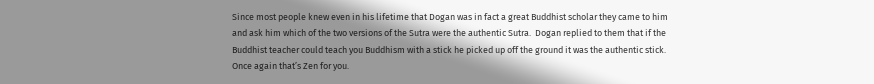Since most people knew even in his lifetime that Dogan was in fact a great Buddhist scholar they came to him and ask him which of the two versions of the Sutra were the authentic Sutra.  Dogan replied to them that if the Buddhist teacher could teach you Buddhism with a stick he picked up off the ground it was the authentic stick. Once again that’s Zen for you.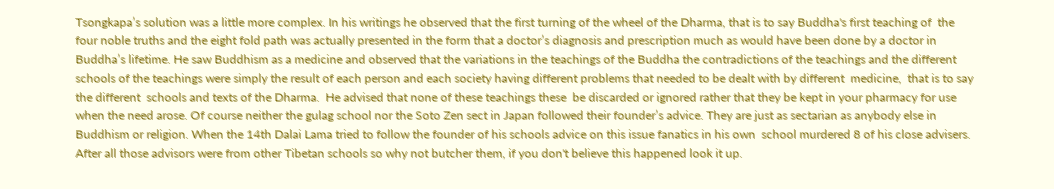Tsongkapa’s solution was a little more complex. In his writings he observed that the first turning of the wheel of the Dharma, that is to say Buddha's first teaching of  the four noble truths and the eight fold path was actually presented in the form that a doctor’s diagnosis and prescription much as would have been done by a doctor in Buddha’s lifetime. He saw Buddhism as a medicine and observed that the variations in the teachings of the Buddha the contradictions of the teachings and the different schools of the teachings were simply the result of each person and each society having different problems that needed to be dealt with by different  medicine,  that is to say the different  schools and texts of the Dharma.  He advised that none of these teachings these  be discarded or ignored rather that they be kept in your pharmacy for use when the need arose. Of course neither the gulag school nor the Soto Zen sect in Japan followed their founder’s advice. They are just as sectarian as anybody else in Buddhism or religion. When the 14th Dalai Lama tried to follow the founder of his schools advice on this issue fanatics in his own  school murdered 8 of his close advisers. After all those advisors were from other Tibetan schools so why not butcher them, if you don't believe this happened look it up.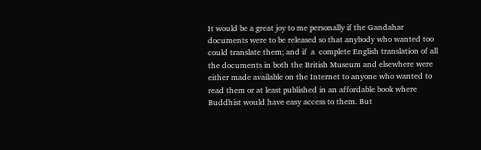It would be a great joy to me personally if the Gandahar documents were to be released so that anybody who wanted too could translate them; and if  a  complete English translation of all the documents in both the British Museum and elsewhere were either made available on the Internet to anyone who wanted to read them or at least published in an affordable book where Buddhist would have easy access to them. But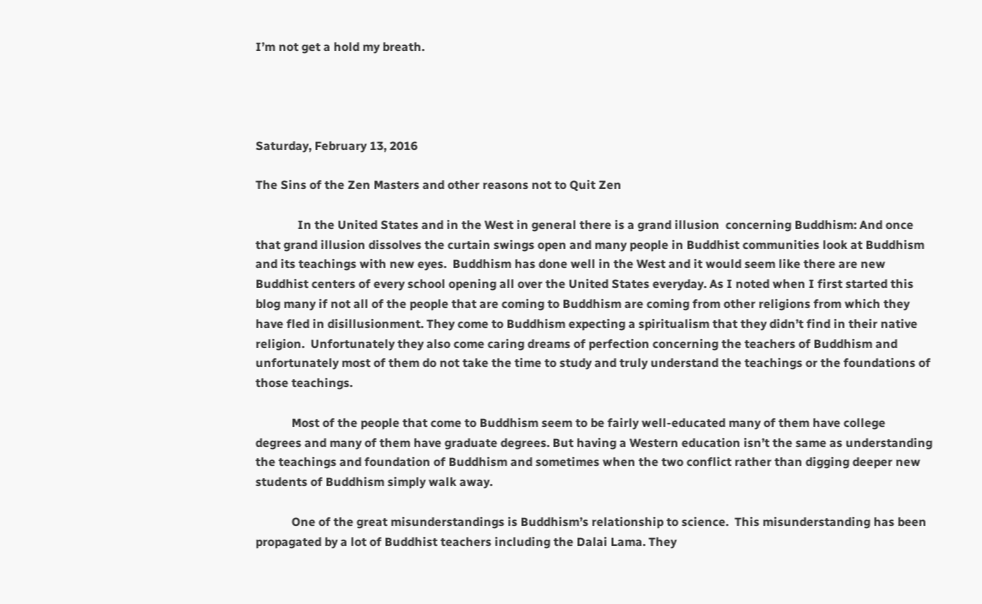I’m not get a hold my breath.




Saturday, February 13, 2016

The Sins of the Zen Masters and other reasons not to Quit Zen

              In the United States and in the West in general there is a grand illusion  concerning Buddhism: And once that grand illusion dissolves the curtain swings open and many people in Buddhist communities look at Buddhism and its teachings with new eyes.  Buddhism has done well in the West and it would seem like there are new Buddhist centers of every school opening all over the United States everyday. As I noted when I first started this blog many if not all of the people that are coming to Buddhism are coming from other religions from which they have fled in disillusionment. They come to Buddhism expecting a spiritualism that they didn’t find in their native religion.  Unfortunately they also come caring dreams of perfection concerning the teachers of Buddhism and unfortunately most of them do not take the time to study and truly understand the teachings or the foundations of those teachings.

            Most of the people that come to Buddhism seem to be fairly well-educated many of them have college degrees and many of them have graduate degrees. But having a Western education isn’t the same as understanding the teachings and foundation of Buddhism and sometimes when the two conflict rather than digging deeper new students of Buddhism simply walk away.

            One of the great misunderstandings is Buddhism’s relationship to science.  This misunderstanding has been propagated by a lot of Buddhist teachers including the Dalai Lama. They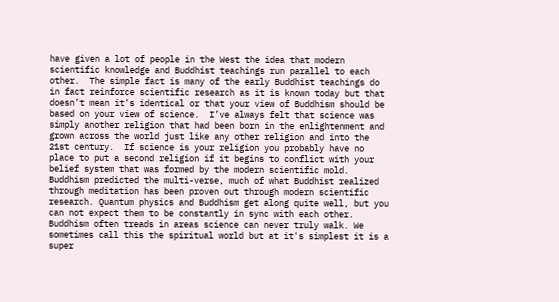have given a lot of people in the West the idea that modern scientific knowledge and Buddhist teachings run parallel to each other.  The simple fact is many of the early Buddhist teachings do in fact reinforce scientific research as it is known today but that doesn’t mean it’s identical or that your view of Buddhism should be based on your view of science.  I’ve always felt that science was simply another religion that had been born in the enlightenment and grown across the world just like any other religion and into the 21st century.  If science is your religion you probably have no place to put a second religion if it begins to conflict with your belief system that was formed by the modern scientific mold. Buddhism predicted the multi-verse, much of what Buddhist realized through meditation has been proven out through modern scientific research. Quantum physics and Buddhism get along quite well, but you can not expect them to be constantly in sync with each other.  Buddhism often treads in areas science can never truly walk. We sometimes call this the spiritual world but at it's simplest it is a super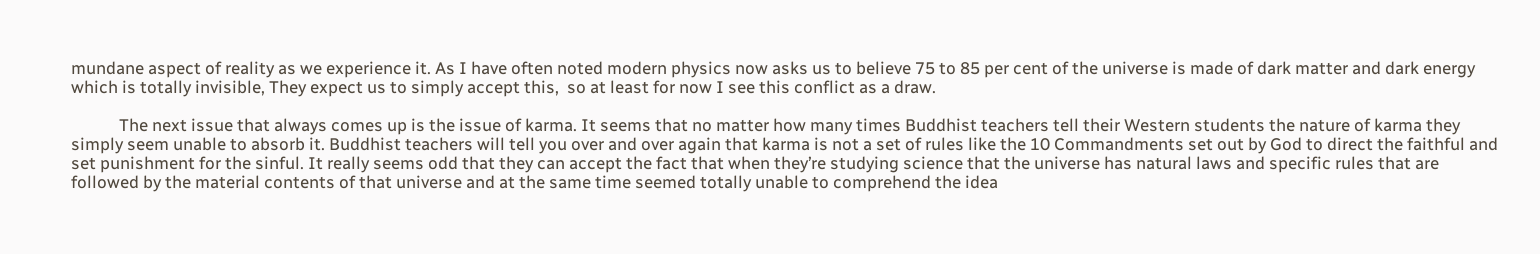mundane aspect of reality as we experience it. As I have often noted modern physics now asks us to believe 75 to 85 per cent of the universe is made of dark matter and dark energy which is totally invisible, They expect us to simply accept this,  so at least for now I see this conflict as a draw.

            The next issue that always comes up is the issue of karma. It seems that no matter how many times Buddhist teachers tell their Western students the nature of karma they simply seem unable to absorb it. Buddhist teachers will tell you over and over again that karma is not a set of rules like the 10 Commandments set out by God to direct the faithful and set punishment for the sinful. It really seems odd that they can accept the fact that when they’re studying science that the universe has natural laws and specific rules that are followed by the material contents of that universe and at the same time seemed totally unable to comprehend the idea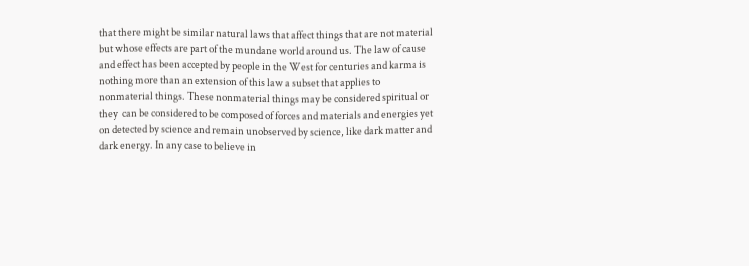that there might be similar natural laws that affect things that are not material but whose effects are part of the mundane world around us. The law of cause and effect has been accepted by people in the West for centuries and karma is nothing more than an extension of this law a subset that applies to nonmaterial things. These nonmaterial things may be considered spiritual or they  can be considered to be composed of forces and materials and energies yet on detected by science and remain unobserved by science, like dark matter and dark energy. In any case to believe in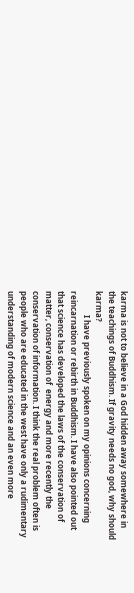karma is not to believe in a God hidden away somewhere in the teachings of Buddhism. If gravity needs no god, why should karma?
            I have previously spoken on my opinions concerning reincarnation or rebirth in Buddhism. I have also pointed out that science has developed the laws of the conservation of matter, conservation of  energy and more recently the conservation of information. I think the real problem often is people who are educated in the west have only a rudimentary understanding of modern science and an even more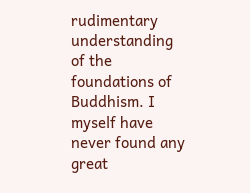rudimentary understanding of the foundations of Buddhism. I myself have never found any great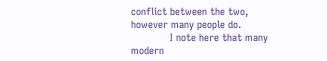conflict between the two,  however many people do.
             I note here that many modern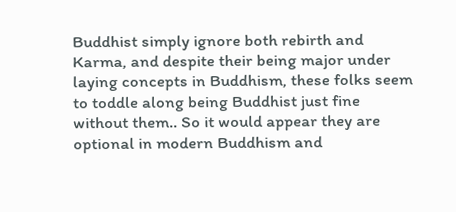Buddhist simply ignore both rebirth and Karma, and despite their being major under laying concepts in Buddhism, these folks seem to toddle along being Buddhist just fine without them.. So it would appear they are optional in modern Buddhism and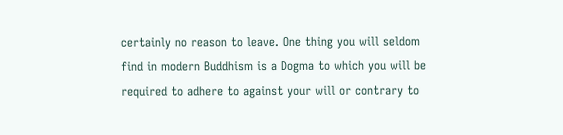certainly no reason to leave. One thing you will seldom find in modern Buddhism is a Dogma to which you will be required to adhere to against your will or contrary to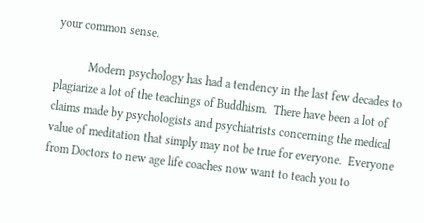your common sense.

           Modern psychology has had a tendency in the last few decades to plagiarize a lot of the teachings of Buddhism.  There have been a lot of claims made by psychologists and psychiatrists concerning the medical value of meditation that simply may not be true for everyone.  Everyone from Doctors to new age life coaches now want to teach you to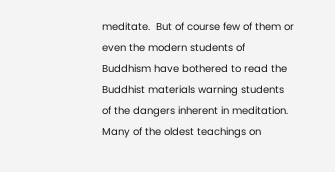meditate.  But of course few of them or even the modern students of Buddhism have bothered to read the Buddhist materials warning students of the dangers inherent in meditation.  Many of the oldest teachings on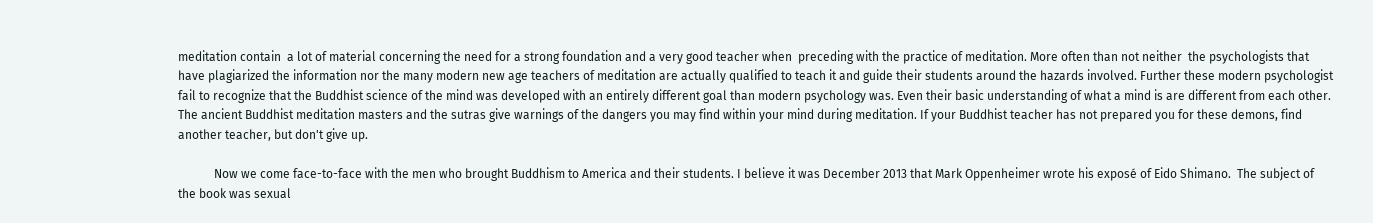meditation contain  a lot of material concerning the need for a strong foundation and a very good teacher when  preceding with the practice of meditation. More often than not neither  the psychologists that have plagiarized the information nor the many modern new age teachers of meditation are actually qualified to teach it and guide their students around the hazards involved. Further these modern psychologist fail to recognize that the Buddhist science of the mind was developed with an entirely different goal than modern psychology was. Even their basic understanding of what a mind is are different from each other.  The ancient Buddhist meditation masters and the sutras give warnings of the dangers you may find within your mind during meditation. If your Buddhist teacher has not prepared you for these demons, find another teacher, but don't give up.

            Now we come face-to-face with the men who brought Buddhism to America and their students. I believe it was December 2013 that Mark Oppenheimer wrote his exposé of Eido Shimano.  The subject of the book was sexual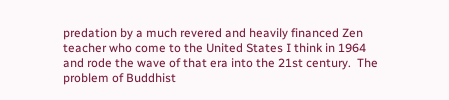predation by a much revered and heavily financed Zen teacher who come to the United States I think in 1964 and rode the wave of that era into the 21st century.  The problem of Buddhist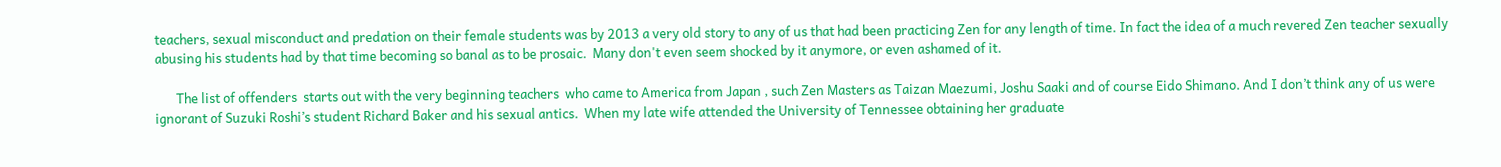teachers, sexual misconduct and predation on their female students was by 2013 a very old story to any of us that had been practicing Zen for any length of time. In fact the idea of a much revered Zen teacher sexually abusing his students had by that time becoming so banal as to be prosaic.  Many don't even seem shocked by it anymore, or even ashamed of it.

       The list of offenders  starts out with the very beginning teachers  who came to America from Japan , such Zen Masters as Taizan Maezumi, Joshu Saaki and of course Eido Shimano. And I don’t think any of us were ignorant of Suzuki Roshi’s student Richard Baker and his sexual antics.  When my late wife attended the University of Tennessee obtaining her graduate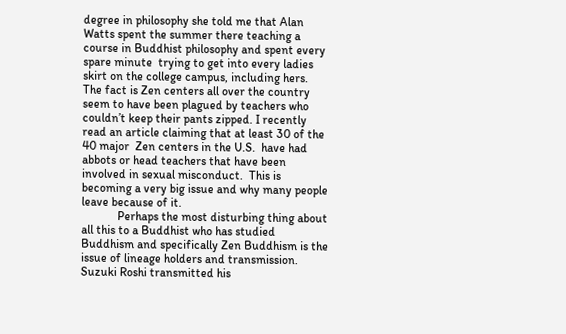degree in philosophy she told me that Alan Watts spent the summer there teaching a course in Buddhist philosophy and spent every spare minute  trying to get into every ladies skirt on the college campus, including hers.  The fact is Zen centers all over the country seem to have been plagued by teachers who couldn’t keep their pants zipped. I recently read an article claiming that at least 30 of the 40 major  Zen centers in the U.S.  have had  abbots or head teachers that have been involved in sexual misconduct.  This is becoming a very big issue and why many people leave because of it.
            Perhaps the most disturbing thing about all this to a Buddhist who has studied Buddhism and specifically Zen Buddhism is the issue of lineage holders and transmission.  Suzuki Roshi transmitted his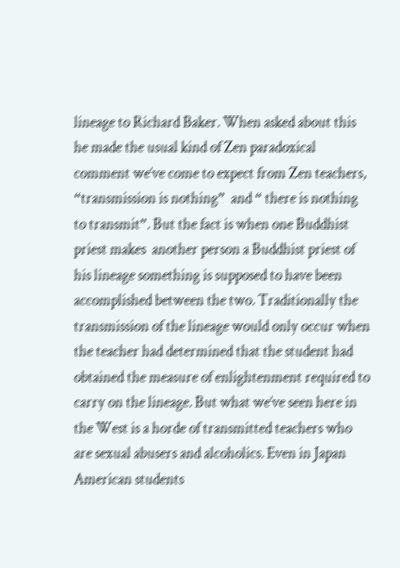lineage to Richard Baker. When asked about this  he made the usual kind of Zen paradoxical comment we’ve come to expect from Zen teachers, “transmission is nothing”  and “ there is nothing to transmit”. But the fact is when one Buddhist priest makes  another person a Buddhist priest of his lineage something is supposed to have been accomplished between the two. Traditionally the transmission of the lineage would only occur when the teacher had determined that the student had obtained the measure of enlightenment required to carry on the lineage. But what we’ve seen here in the West is a horde of transmitted teachers who are sexual abusers and alcoholics. Even in Japan American students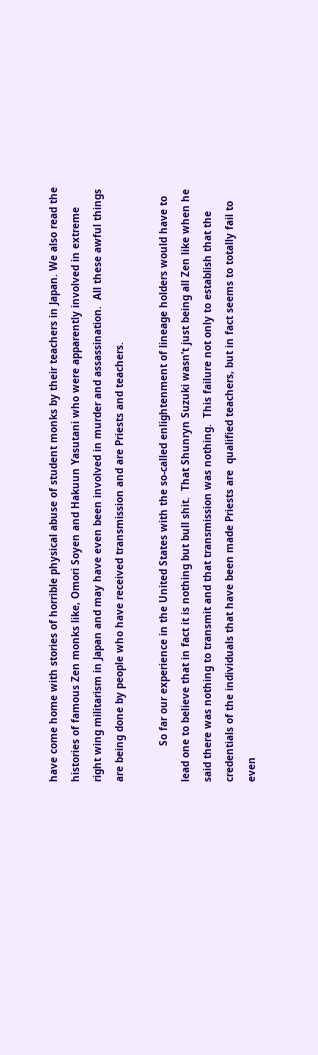have come home with stories of horrible physical abuse of student monks by their teachers in Japan. We also read the histories of famous Zen monks like, Omori Soyen and Hakuun Yasutani who were apparently involved in extreme right wing militarism in Japan and may have even been involved in murder and assassination.  All these awful things are being done by people who have received transmission and are Priests and teachers.

            So far our experience in the United States with the so-called enlightenment of lineage holders would have to lead one to believe that in fact it is nothing but bull shit.  That Shunryn Suzuki wasn’t just being all Zen like when he said there was nothing to transmit and that transmission was nothing.  This failure not only to establish that the credentials of the individuals that have been made Priests are  qualified teachers, but in fact seems to totally fail to even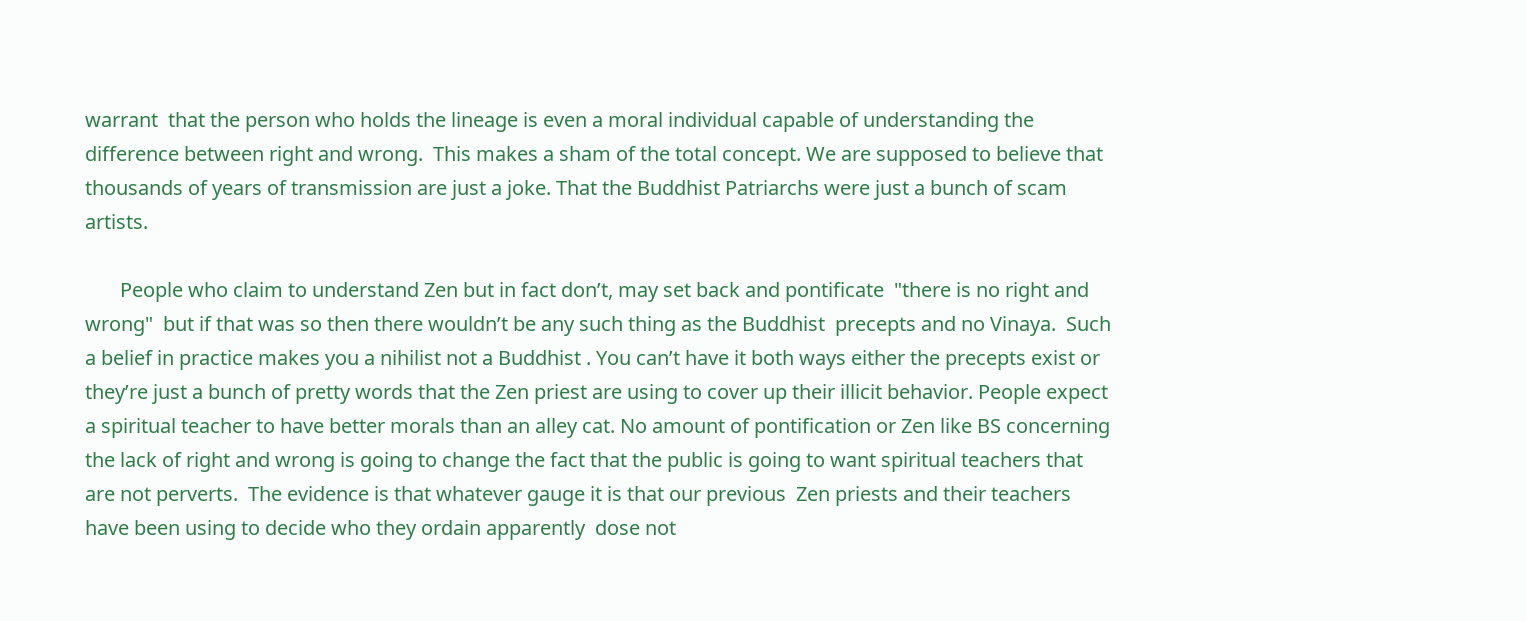warrant  that the person who holds the lineage is even a moral individual capable of understanding the difference between right and wrong.  This makes a sham of the total concept. We are supposed to believe that thousands of years of transmission are just a joke. That the Buddhist Patriarchs were just a bunch of scam artists.

       People who claim to understand Zen but in fact don’t, may set back and pontificate  "there is no right and wrong"  but if that was so then there wouldn’t be any such thing as the Buddhist  precepts and no Vinaya.  Such a belief in practice makes you a nihilist not a Buddhist . You can’t have it both ways either the precepts exist or they’re just a bunch of pretty words that the Zen priest are using to cover up their illicit behavior. People expect a spiritual teacher to have better morals than an alley cat. No amount of pontification or Zen like BS concerning the lack of right and wrong is going to change the fact that the public is going to want spiritual teachers that are not perverts.  The evidence is that whatever gauge it is that our previous  Zen priests and their teachers  have been using to decide who they ordain apparently  dose not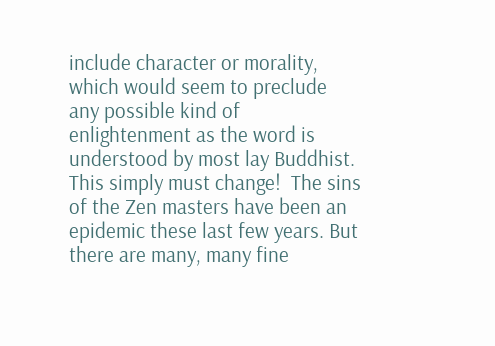include character or morality, which would seem to preclude  any possible kind of enlightenment as the word is understood by most lay Buddhist. This simply must change!  The sins of the Zen masters have been an epidemic these last few years. But there are many, many fine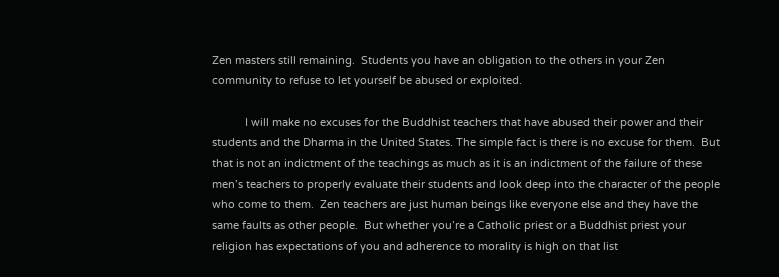Zen masters still remaining.  Students you have an obligation to the others in your Zen community to refuse to let yourself be abused or exploited.

           I will make no excuses for the Buddhist teachers that have abused their power and their students and the Dharma in the United States. The simple fact is there is no excuse for them.  But that is not an indictment of the teachings as much as it is an indictment of the failure of these men’s teachers to properly evaluate their students and look deep into the character of the people who come to them.  Zen teachers are just human beings like everyone else and they have the same faults as other people.  But whether you’re a Catholic priest or a Buddhist priest your religion has expectations of you and adherence to morality is high on that list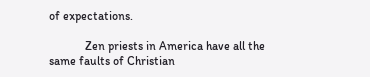of expectations.

            Zen priests in America have all the same faults of Christian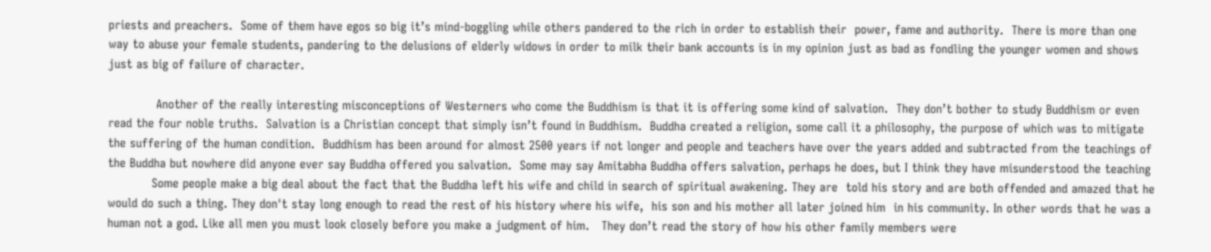priests and preachers.  Some of them have egos so big it’s mind-boggling while others pandered to the rich in order to establish their  power, fame and authority.  There is more than one way to abuse your female students, pandering to the delusions of elderly widows in order to milk their bank accounts is in my opinion just as bad as fondling the younger women and shows just as big of failure of character.

            Another of the really interesting misconceptions of Westerners who come the Buddhism is that it is offering some kind of salvation.  They don’t bother to study Buddhism or even read the four noble truths.  Salvation is a Christian concept that simply isn’t found in Buddhism.  Buddha created a religion, some call it a philosophy, the purpose of which was to mitigate the suffering of the human condition.  Buddhism has been around for almost 2500 years if not longer and people and teachers have over the years added and subtracted from the teachings of the Buddha but nowhere did anyone ever say Buddha offered you salvation.  Some may say Amitabha Buddha offers salvation, perhaps he does, but I think they have misunderstood the teaching
           Some people make a big deal about the fact that the Buddha left his wife and child in search of spiritual awakening. They are  told his story and are both offended and amazed that he would do such a thing. They don't stay long enough to read the rest of his history where his wife,  his son and his mother all later joined him  in his community. In other words that he was a human not a god. Like all men you must look closely before you make a judgment of him.   They don’t read the story of how his other family members were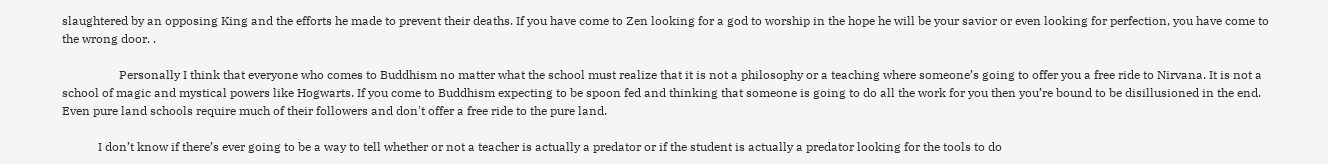slaughtered by an opposing King and the efforts he made to prevent their deaths. If you have come to Zen looking for a god to worship in the hope he will be your savior or even looking for perfection, you have come to the wrong door. .

                   Personally I think that everyone who comes to Buddhism no matter what the school must realize that it is not a philosophy or a teaching where someone’s going to offer you a free ride to Nirvana. It is not a school of magic and mystical powers like Hogwarts. If you come to Buddhism expecting to be spoon fed and thinking that someone is going to do all the work for you then you’re bound to be disillusioned in the end. Even pure land schools require much of their followers and don't offer a free ride to the pure land.

            I don’t know if there’s ever going to be a way to tell whether or not a teacher is actually a predator or if the student is actually a predator looking for the tools to do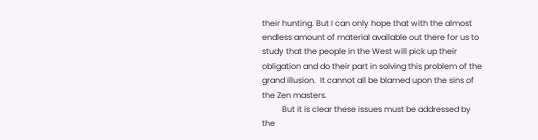their hunting. But I can only hope that with the almost endless amount of material available out there for us to study that the people in the West will pick up their obligation and do their part in solving this problem of the grand illusion.  It cannot all be blamed upon the sins of the Zen masters.
          But it is clear these issues must be addressed by the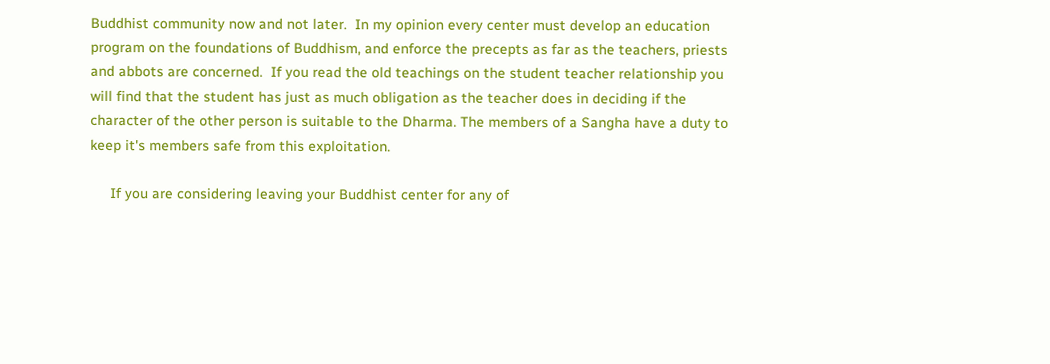Buddhist community now and not later.  In my opinion every center must develop an education program on the foundations of Buddhism, and enforce the precepts as far as the teachers, priests and abbots are concerned.  If you read the old teachings on the student teacher relationship you will find that the student has just as much obligation as the teacher does in deciding if the character of the other person is suitable to the Dharma. The members of a Sangha have a duty to keep it's members safe from this exploitation.

     If you are considering leaving your Buddhist center for any of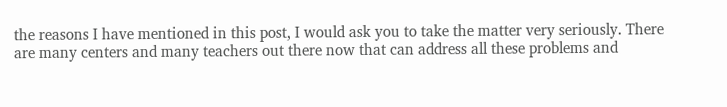the reasons I have mentioned in this post, I would ask you to take the matter very seriously. There are many centers and many teachers out there now that can address all these problems and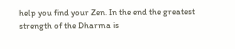help you find your Zen. In the end the greatest strength of the Dharma is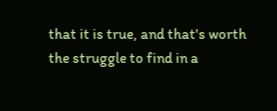that it is true, and that's worth the struggle to find in a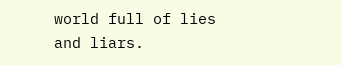world full of lies and liars.